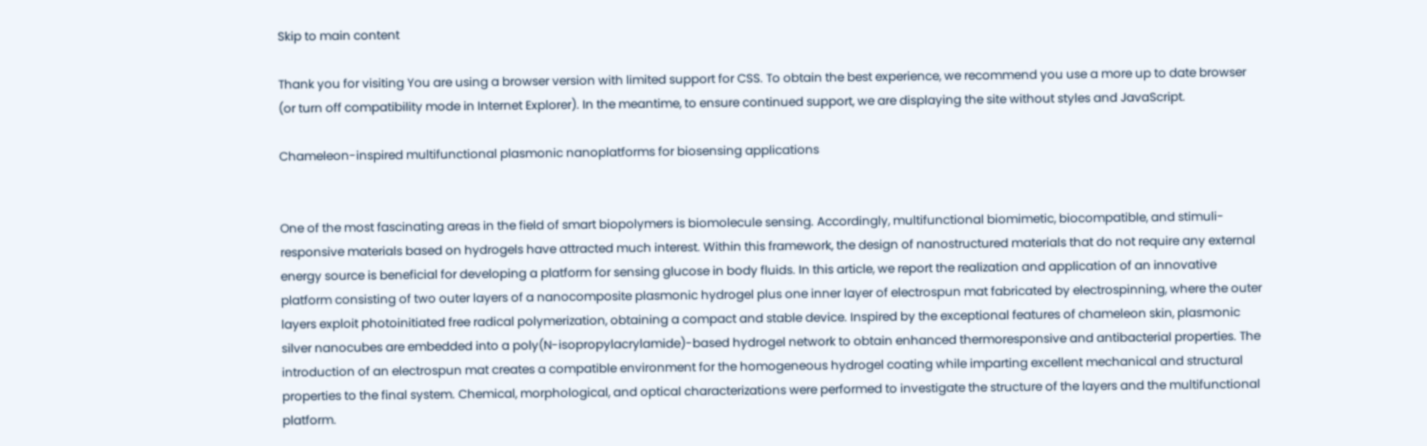Skip to main content

Thank you for visiting You are using a browser version with limited support for CSS. To obtain the best experience, we recommend you use a more up to date browser (or turn off compatibility mode in Internet Explorer). In the meantime, to ensure continued support, we are displaying the site without styles and JavaScript.

Chameleon-inspired multifunctional plasmonic nanoplatforms for biosensing applications


One of the most fascinating areas in the field of smart biopolymers is biomolecule sensing. Accordingly, multifunctional biomimetic, biocompatible, and stimuli-responsive materials based on hydrogels have attracted much interest. Within this framework, the design of nanostructured materials that do not require any external energy source is beneficial for developing a platform for sensing glucose in body fluids. In this article, we report the realization and application of an innovative platform consisting of two outer layers of a nanocomposite plasmonic hydrogel plus one inner layer of electrospun mat fabricated by electrospinning, where the outer layers exploit photoinitiated free radical polymerization, obtaining a compact and stable device. Inspired by the exceptional features of chameleon skin, plasmonic silver nanocubes are embedded into a poly(N-isopropylacrylamide)-based hydrogel network to obtain enhanced thermoresponsive and antibacterial properties. The introduction of an electrospun mat creates a compatible environment for the homogeneous hydrogel coating while imparting excellent mechanical and structural properties to the final system. Chemical, morphological, and optical characterizations were performed to investigate the structure of the layers and the multifunctional platform.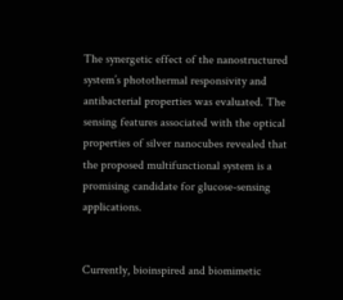The synergetic effect of the nanostructured system’s photothermal responsivity and antibacterial properties was evaluated. The sensing features associated with the optical properties of silver nanocubes revealed that the proposed multifunctional system is a promising candidate for glucose-sensing applications.


Currently, bioinspired and biomimetic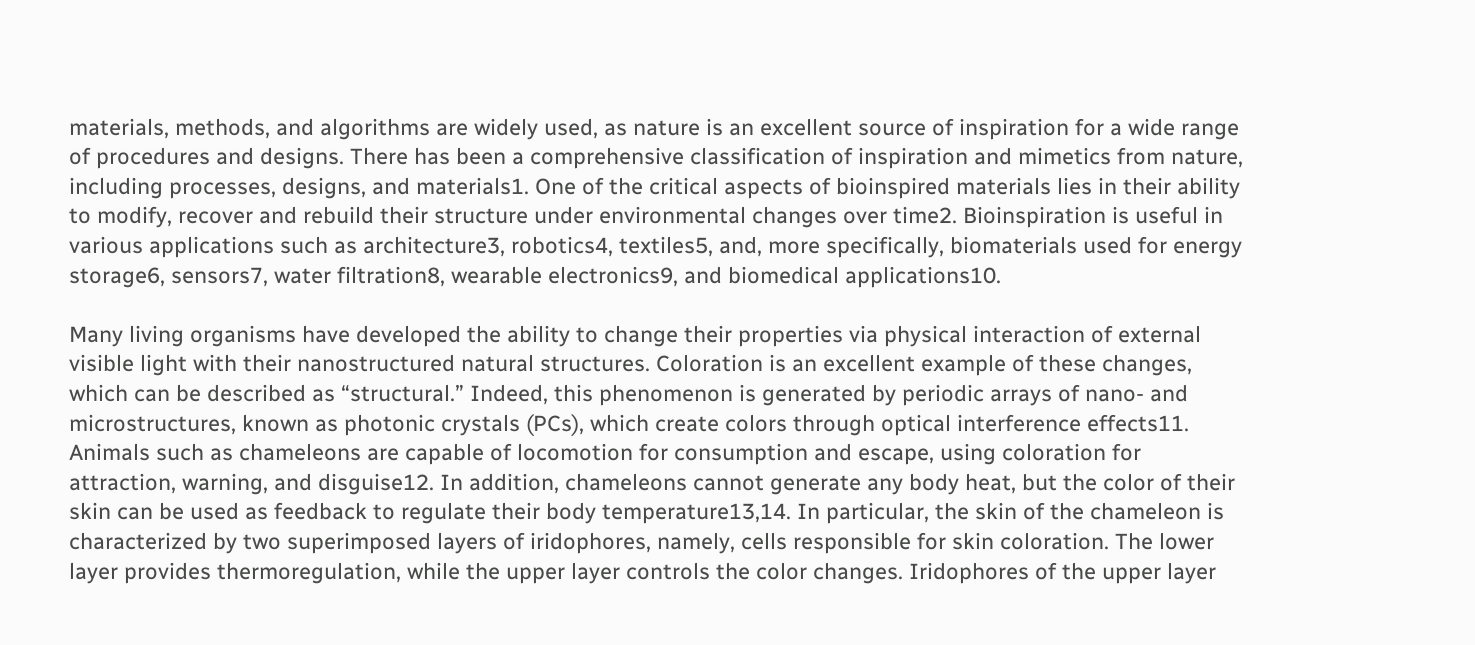materials, methods, and algorithms are widely used, as nature is an excellent source of inspiration for a wide range of procedures and designs. There has been a comprehensive classification of inspiration and mimetics from nature, including processes, designs, and materials1. One of the critical aspects of bioinspired materials lies in their ability to modify, recover and rebuild their structure under environmental changes over time2. Bioinspiration is useful in various applications such as architecture3, robotics4, textiles5, and, more specifically, biomaterials used for energy storage6, sensors7, water filtration8, wearable electronics9, and biomedical applications10.

Many living organisms have developed the ability to change their properties via physical interaction of external visible light with their nanostructured natural structures. Coloration is an excellent example of these changes, which can be described as “structural.” Indeed, this phenomenon is generated by periodic arrays of nano- and microstructures, known as photonic crystals (PCs), which create colors through optical interference effects11. Animals such as chameleons are capable of locomotion for consumption and escape, using coloration for attraction, warning, and disguise12. In addition, chameleons cannot generate any body heat, but the color of their skin can be used as feedback to regulate their body temperature13,14. In particular, the skin of the chameleon is characterized by two superimposed layers of iridophores, namely, cells responsible for skin coloration. The lower layer provides thermoregulation, while the upper layer controls the color changes. Iridophores of the upper layer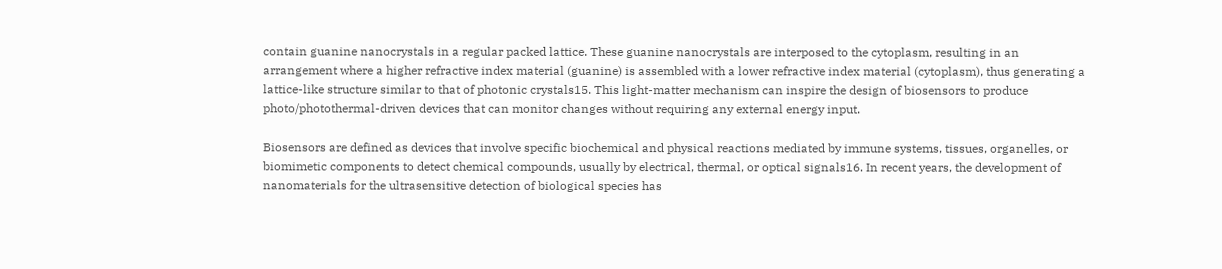contain guanine nanocrystals in a regular packed lattice. These guanine nanocrystals are interposed to the cytoplasm, resulting in an arrangement where a higher refractive index material (guanine) is assembled with a lower refractive index material (cytoplasm), thus generating a lattice-like structure similar to that of photonic crystals15. This light-matter mechanism can inspire the design of biosensors to produce photo/photothermal-driven devices that can monitor changes without requiring any external energy input.

Biosensors are defined as devices that involve specific biochemical and physical reactions mediated by immune systems, tissues, organelles, or biomimetic components to detect chemical compounds, usually by electrical, thermal, or optical signals16. In recent years, the development of nanomaterials for the ultrasensitive detection of biological species has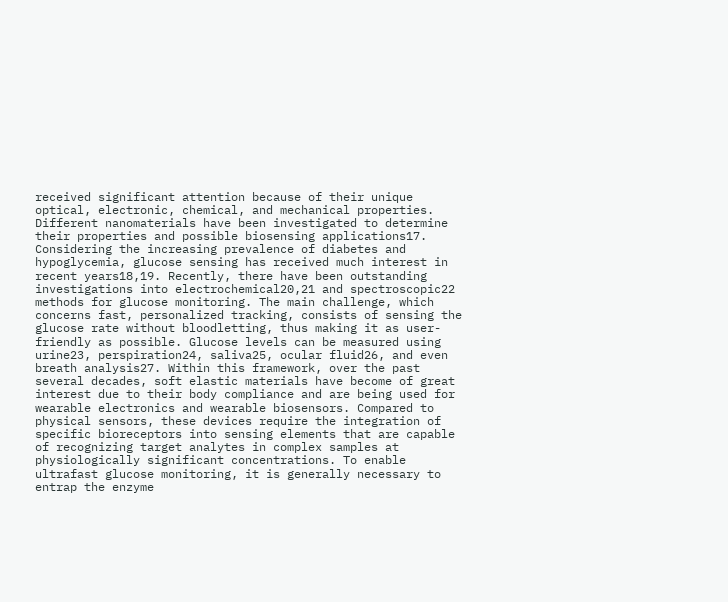received significant attention because of their unique optical, electronic, chemical, and mechanical properties. Different nanomaterials have been investigated to determine their properties and possible biosensing applications17. Considering the increasing prevalence of diabetes and hypoglycemia, glucose sensing has received much interest in recent years18,19. Recently, there have been outstanding investigations into electrochemical20,21 and spectroscopic22 methods for glucose monitoring. The main challenge, which concerns fast, personalized tracking, consists of sensing the glucose rate without bloodletting, thus making it as user-friendly as possible. Glucose levels can be measured using urine23, perspiration24, saliva25, ocular fluid26, and even breath analysis27. Within this framework, over the past several decades, soft elastic materials have become of great interest due to their body compliance and are being used for wearable electronics and wearable biosensors. Compared to physical sensors, these devices require the integration of specific bioreceptors into sensing elements that are capable of recognizing target analytes in complex samples at physiologically significant concentrations. To enable ultrafast glucose monitoring, it is generally necessary to entrap the enzyme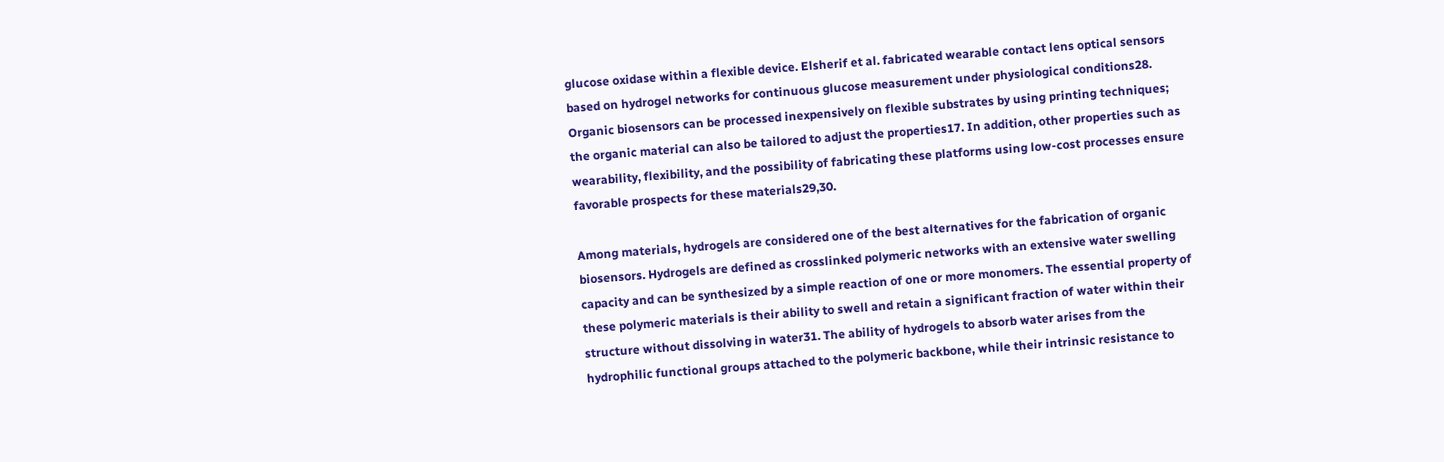glucose oxidase within a flexible device. Elsherif et al. fabricated wearable contact lens optical sensors based on hydrogel networks for continuous glucose measurement under physiological conditions28. Organic biosensors can be processed inexpensively on flexible substrates by using printing techniques; the organic material can also be tailored to adjust the properties17. In addition, other properties such as wearability, flexibility, and the possibility of fabricating these platforms using low-cost processes ensure favorable prospects for these materials29,30.

Among materials, hydrogels are considered one of the best alternatives for the fabrication of organic biosensors. Hydrogels are defined as crosslinked polymeric networks with an extensive water swelling capacity and can be synthesized by a simple reaction of one or more monomers. The essential property of these polymeric materials is their ability to swell and retain a significant fraction of water within their structure without dissolving in water31. The ability of hydrogels to absorb water arises from the hydrophilic functional groups attached to the polymeric backbone, while their intrinsic resistance to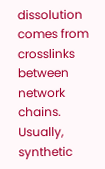dissolution comes from crosslinks between network chains. Usually, synthetic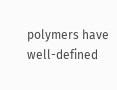polymers have well-defined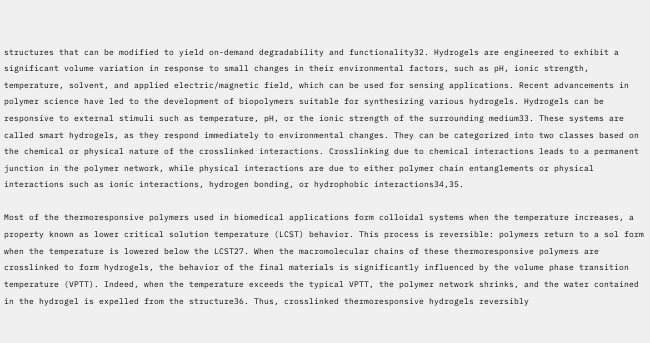structures that can be modified to yield on-demand degradability and functionality32. Hydrogels are engineered to exhibit a significant volume variation in response to small changes in their environmental factors, such as pH, ionic strength, temperature, solvent, and applied electric/magnetic field, which can be used for sensing applications. Recent advancements in polymer science have led to the development of biopolymers suitable for synthesizing various hydrogels. Hydrogels can be responsive to external stimuli such as temperature, pH, or the ionic strength of the surrounding medium33. These systems are called smart hydrogels, as they respond immediately to environmental changes. They can be categorized into two classes based on the chemical or physical nature of the crosslinked interactions. Crosslinking due to chemical interactions leads to a permanent junction in the polymer network, while physical interactions are due to either polymer chain entanglements or physical interactions such as ionic interactions, hydrogen bonding, or hydrophobic interactions34,35.

Most of the thermoresponsive polymers used in biomedical applications form colloidal systems when the temperature increases, a property known as lower critical solution temperature (LCST) behavior. This process is reversible: polymers return to a sol form when the temperature is lowered below the LCST27. When the macromolecular chains of these thermoresponsive polymers are crosslinked to form hydrogels, the behavior of the final materials is significantly influenced by the volume phase transition temperature (VPTT). Indeed, when the temperature exceeds the typical VPTT, the polymer network shrinks, and the water contained in the hydrogel is expelled from the structure36. Thus, crosslinked thermoresponsive hydrogels reversibly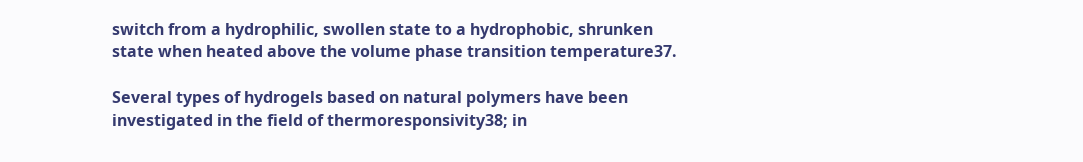switch from a hydrophilic, swollen state to a hydrophobic, shrunken state when heated above the volume phase transition temperature37.

Several types of hydrogels based on natural polymers have been investigated in the field of thermoresponsivity38; in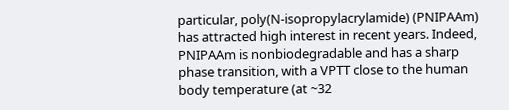particular, poly(N-isopropylacrylamide) (PNIPAAm) has attracted high interest in recent years. Indeed, PNIPAAm is nonbiodegradable and has a sharp phase transition, with a VPTT close to the human body temperature (at ~32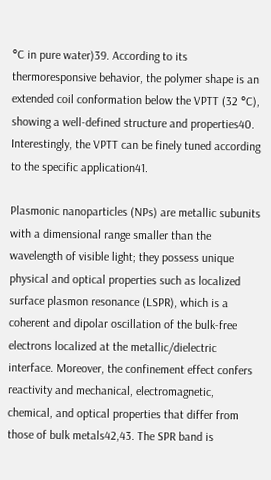°C in pure water)39. According to its thermoresponsive behavior, the polymer shape is an extended coil conformation below the VPTT (32 °C), showing a well-defined structure and properties40. Interestingly, the VPTT can be finely tuned according to the specific application41.

Plasmonic nanoparticles (NPs) are metallic subunits with a dimensional range smaller than the wavelength of visible light; they possess unique physical and optical properties such as localized surface plasmon resonance (LSPR), which is a coherent and dipolar oscillation of the bulk-free electrons localized at the metallic/dielectric interface. Moreover, the confinement effect confers reactivity and mechanical, electromagnetic, chemical, and optical properties that differ from those of bulk metals42,43. The SPR band is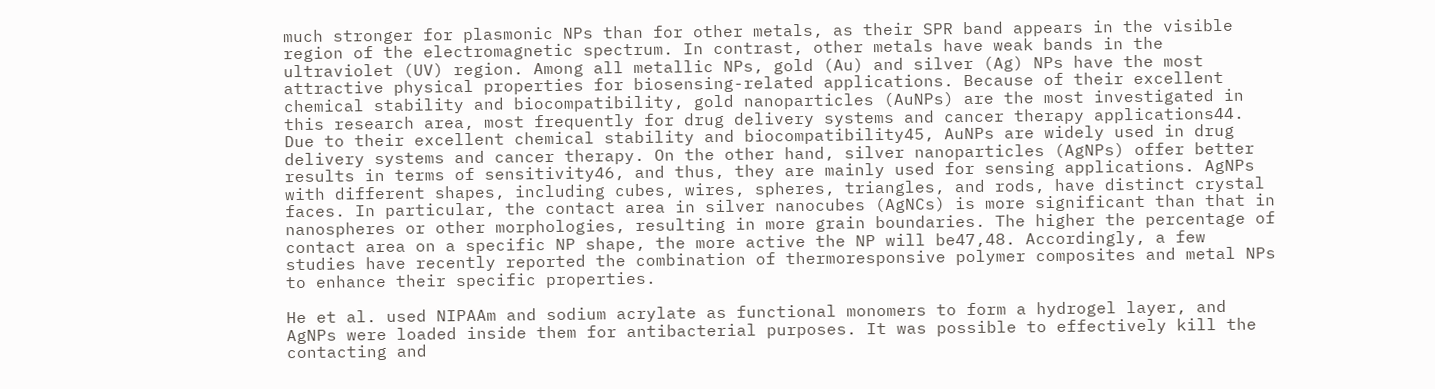much stronger for plasmonic NPs than for other metals, as their SPR band appears in the visible region of the electromagnetic spectrum. In contrast, other metals have weak bands in the ultraviolet (UV) region. Among all metallic NPs, gold (Au) and silver (Ag) NPs have the most attractive physical properties for biosensing-related applications. Because of their excellent chemical stability and biocompatibility, gold nanoparticles (AuNPs) are the most investigated in this research area, most frequently for drug delivery systems and cancer therapy applications44. Due to their excellent chemical stability and biocompatibility45, AuNPs are widely used in drug delivery systems and cancer therapy. On the other hand, silver nanoparticles (AgNPs) offer better results in terms of sensitivity46, and thus, they are mainly used for sensing applications. AgNPs with different shapes, including cubes, wires, spheres, triangles, and rods, have distinct crystal faces. In particular, the contact area in silver nanocubes (AgNCs) is more significant than that in nanospheres or other morphologies, resulting in more grain boundaries. The higher the percentage of contact area on a specific NP shape, the more active the NP will be47,48. Accordingly, a few studies have recently reported the combination of thermoresponsive polymer composites and metal NPs to enhance their specific properties.

He et al. used NIPAAm and sodium acrylate as functional monomers to form a hydrogel layer, and AgNPs were loaded inside them for antibacterial purposes. It was possible to effectively kill the contacting and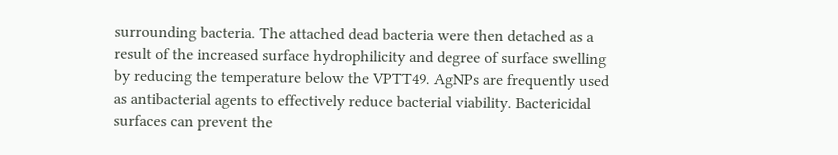surrounding bacteria. The attached dead bacteria were then detached as a result of the increased surface hydrophilicity and degree of surface swelling by reducing the temperature below the VPTT49. AgNPs are frequently used as antibacterial agents to effectively reduce bacterial viability. Bactericidal surfaces can prevent the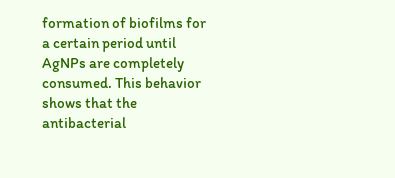formation of biofilms for a certain period until AgNPs are completely consumed. This behavior shows that the antibacterial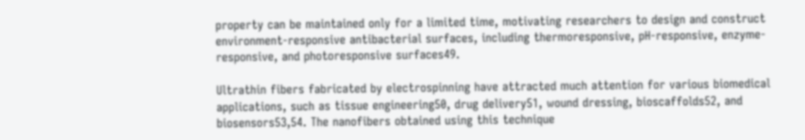property can be maintained only for a limited time, motivating researchers to design and construct environment-responsive antibacterial surfaces, including thermoresponsive, pH-responsive, enzyme-responsive, and photoresponsive surfaces49.

Ultrathin fibers fabricated by electrospinning have attracted much attention for various biomedical applications, such as tissue engineering50, drug delivery51, wound dressing, bioscaffolds52, and biosensors53,54. The nanofibers obtained using this technique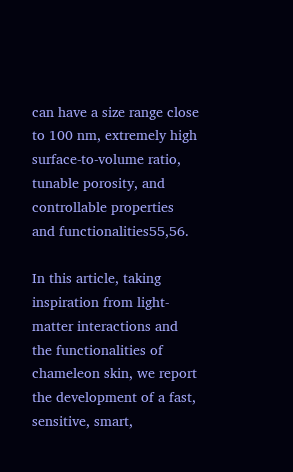can have a size range close to 100 nm, extremely high surface-to-volume ratio, tunable porosity, and controllable properties and functionalities55,56.

In this article, taking inspiration from light-matter interactions and the functionalities of chameleon skin, we report the development of a fast, sensitive, smart,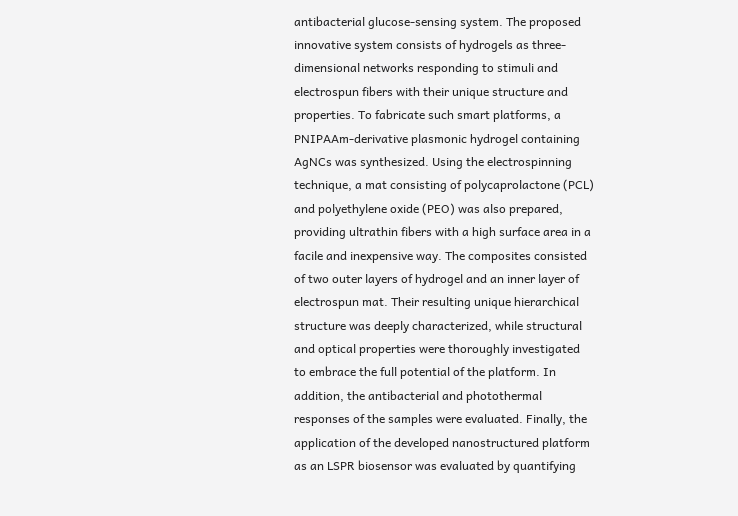antibacterial glucose-sensing system. The proposed innovative system consists of hydrogels as three-dimensional networks responding to stimuli and electrospun fibers with their unique structure and properties. To fabricate such smart platforms, a PNIPAAm-derivative plasmonic hydrogel containing AgNCs was synthesized. Using the electrospinning technique, a mat consisting of polycaprolactone (PCL) and polyethylene oxide (PEO) was also prepared, providing ultrathin fibers with a high surface area in a facile and inexpensive way. The composites consisted of two outer layers of hydrogel and an inner layer of electrospun mat. Their resulting unique hierarchical structure was deeply characterized, while structural and optical properties were thoroughly investigated to embrace the full potential of the platform. In addition, the antibacterial and photothermal responses of the samples were evaluated. Finally, the application of the developed nanostructured platform as an LSPR biosensor was evaluated by quantifying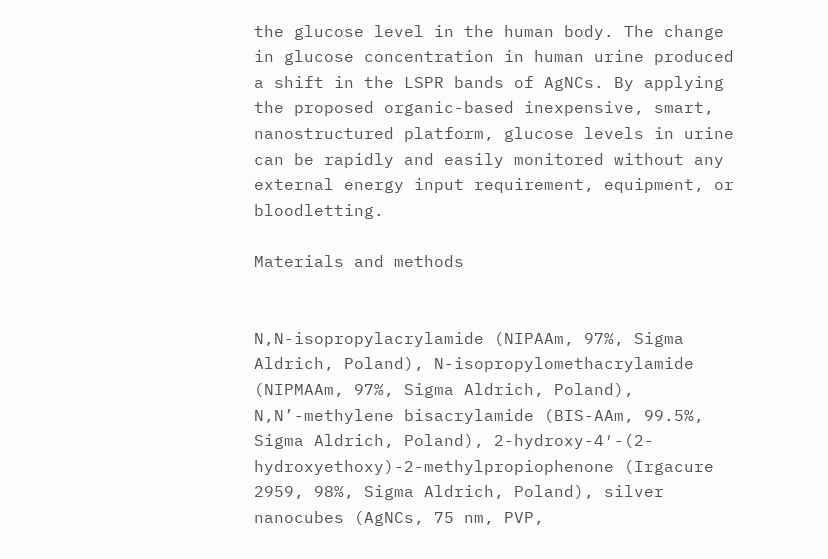the glucose level in the human body. The change in glucose concentration in human urine produced a shift in the LSPR bands of AgNCs. By applying the proposed organic-based inexpensive, smart, nanostructured platform, glucose levels in urine can be rapidly and easily monitored without any external energy input requirement, equipment, or bloodletting.

Materials and methods


N,N-isopropylacrylamide (NIPAAm, 97%, Sigma Aldrich, Poland), N-isopropylomethacrylamide (NIPMAAm, 97%, Sigma Aldrich, Poland), N,N’-methylene bisacrylamide (BIS-AAm, 99.5%, Sigma Aldrich, Poland), 2-hydroxy-4′-(2-hydroxyethoxy)-2-methylpropiophenone (Irgacure 2959, 98%, Sigma Aldrich, Poland), silver nanocubes (AgNCs, 75 nm, PVP,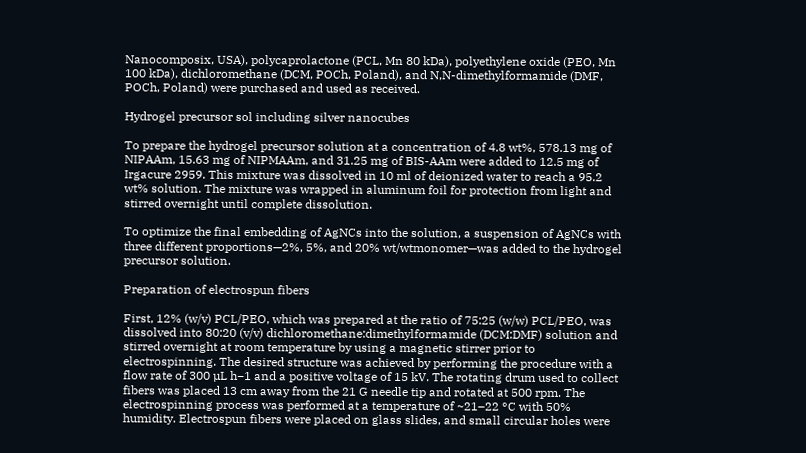Nanocomposix, USA), polycaprolactone (PCL, Mn 80 kDa), polyethylene oxide (PEO, Mn 100 kDa), dichloromethane (DCM, POCh, Poland), and N,N-dimethylformamide (DMF, POCh, Poland) were purchased and used as received.

Hydrogel precursor sol including silver nanocubes

To prepare the hydrogel precursor solution at a concentration of 4.8 wt%, 578.13 mg of NIPAAm, 15.63 mg of NIPMAAm, and 31.25 mg of BIS-AAm were added to 12.5 mg of Irgacure 2959. This mixture was dissolved in 10 ml of deionized water to reach a 95.2 wt% solution. The mixture was wrapped in aluminum foil for protection from light and stirred overnight until complete dissolution.

To optimize the final embedding of AgNCs into the solution, a suspension of AgNCs with three different proportions—2%, 5%, and 20% wt/wtmonomer—was added to the hydrogel precursor solution.

Preparation of electrospun fibers

First, 12% (w/v) PCL/PEO, which was prepared at the ratio of 75:25 (w/w) PCL/PEO, was dissolved into 80:20 (v/v) dichloromethane:dimethylformamide (DCM:DMF) solution and stirred overnight at room temperature by using a magnetic stirrer prior to electrospinning. The desired structure was achieved by performing the procedure with a flow rate of 300 µL h−1 and a positive voltage of 15 kV. The rotating drum used to collect fibers was placed 13 cm away from the 21 G needle tip and rotated at 500 rpm. The electrospinning process was performed at a temperature of ~21–22 °C with 50% humidity. Electrospun fibers were placed on glass slides, and small circular holes were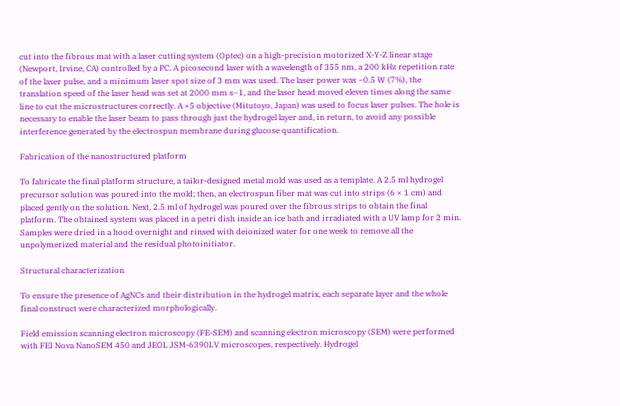cut into the fibrous mat with a laser cutting system (Optec) on a high-precision motorized X-Y-Z linear stage (Newport, Irvine, CA) controlled by a PC. A picosecond laser with a wavelength of 355 nm, a 200 kHz repetition rate of the laser pulse, and a minimum laser spot size of 3 mm was used. The laser power was ~0.5 W (7%), the translation speed of the laser head was set at 2000 mm s−1, and the laser head moved eleven times along the same line to cut the microstructures correctly. A ×5 objective (Mitutoyo, Japan) was used to focus laser pulses. The hole is necessary to enable the laser beam to pass through just the hydrogel layer and, in return, to avoid any possible interference generated by the electrospun membrane during glucose quantification.

Fabrication of the nanostructured platform

To fabricate the final platform structure, a tailor-designed metal mold was used as a template. A 2.5 ml hydrogel precursor solution was poured into the mold; then, an electrospun fiber mat was cut into strips (6 × 1 cm) and placed gently on the solution. Next, 2.5 ml of hydrogel was poured over the fibrous strips to obtain the final platform. The obtained system was placed in a petri dish inside an ice bath and irradiated with a UV lamp for 2 min. Samples were dried in a hood overnight and rinsed with deionized water for one week to remove all the unpolymerized material and the residual photoinitiator.

Structural characterization

To ensure the presence of AgNCs and their distribution in the hydrogel matrix, each separate layer and the whole final construct were characterized morphologically.

Field emission scanning electron microscopy (FE-SEM) and scanning electron microscopy (SEM) were performed with FEI Nova NanoSEM 450 and JEOL JSM-6390LV microscopes, respectively. Hydrogel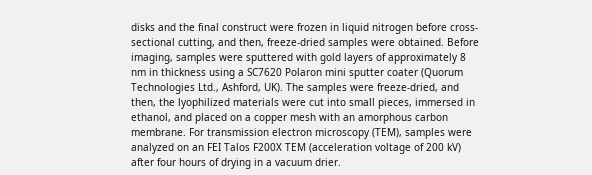disks and the final construct were frozen in liquid nitrogen before cross-sectional cutting, and then, freeze-dried samples were obtained. Before imaging, samples were sputtered with gold layers of approximately 8 nm in thickness using a SC7620 Polaron mini sputter coater (Quorum Technologies Ltd., Ashford, UK). The samples were freeze-dried, and then, the lyophilized materials were cut into small pieces, immersed in ethanol, and placed on a copper mesh with an amorphous carbon membrane. For transmission electron microscopy (TEM), samples were analyzed on an FEI Talos F200X TEM (acceleration voltage of 200 kV) after four hours of drying in a vacuum drier.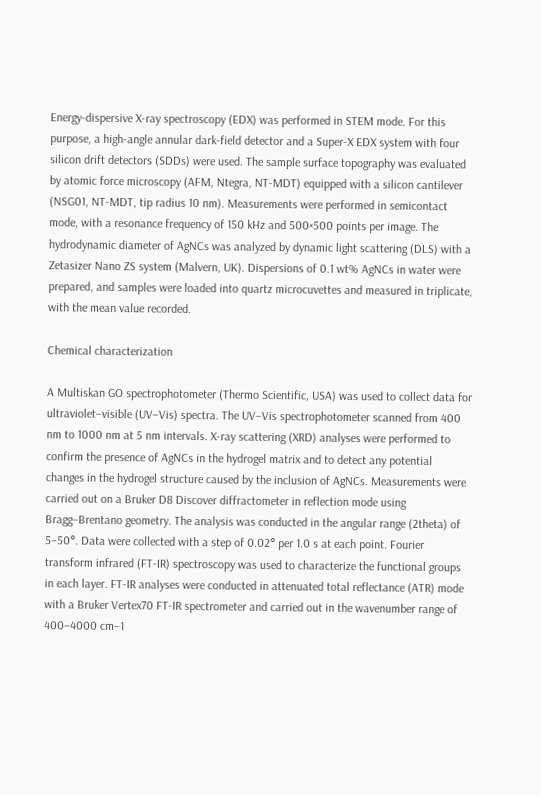Energy-dispersive X-ray spectroscopy (EDX) was performed in STEM mode. For this purpose, a high-angle annular dark-field detector and a Super-X EDX system with four silicon drift detectors (SDDs) were used. The sample surface topography was evaluated by atomic force microscopy (AFM, Ntegra, NT-MDT) equipped with a silicon cantilever (NSG01, NT-MDT, tip radius 10 nm). Measurements were performed in semicontact mode, with a resonance frequency of 150 kHz and 500×500 points per image. The hydrodynamic diameter of AgNCs was analyzed by dynamic light scattering (DLS) with a Zetasizer Nano ZS system (Malvern, UK). Dispersions of 0.1 wt% AgNCs in water were prepared, and samples were loaded into quartz microcuvettes and measured in triplicate, with the mean value recorded.

Chemical characterization

A Multiskan GO spectrophotometer (Thermo Scientific, USA) was used to collect data for ultraviolet–visible (UV–Vis) spectra. The UV–Vis spectrophotometer scanned from 400 nm to 1000 nm at 5 nm intervals. X-ray scattering (XRD) analyses were performed to confirm the presence of AgNCs in the hydrogel matrix and to detect any potential changes in the hydrogel structure caused by the inclusion of AgNCs. Measurements were carried out on a Bruker D8 Discover diffractometer in reflection mode using Bragg–Brentano geometry. The analysis was conducted in the angular range (2theta) of 5–50°. Data were collected with a step of 0.02° per 1.0 s at each point. Fourier transform infrared (FT-IR) spectroscopy was used to characterize the functional groups in each layer. FT-IR analyses were conducted in attenuated total reflectance (ATR) mode with a Bruker Vertex70 FT-IR spectrometer and carried out in the wavenumber range of 400–4000 cm−1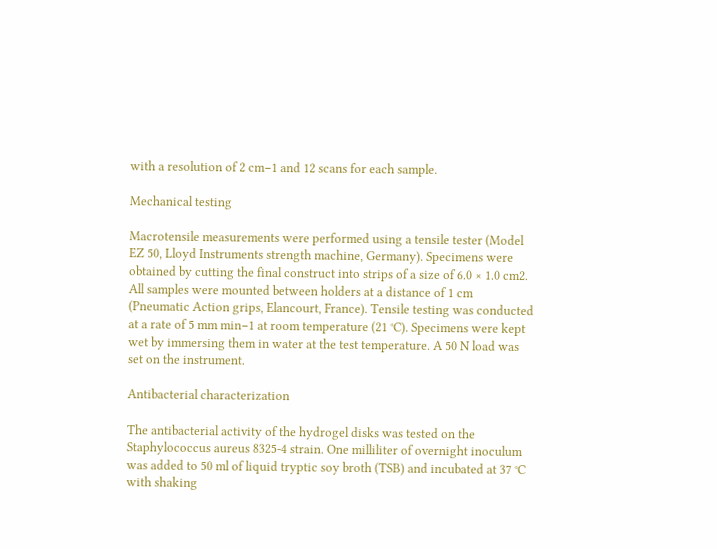with a resolution of 2 cm−1 and 12 scans for each sample.

Mechanical testing

Macrotensile measurements were performed using a tensile tester (Model EZ 50, Lloyd Instruments strength machine, Germany). Specimens were obtained by cutting the final construct into strips of a size of 6.0 × 1.0 cm2. All samples were mounted between holders at a distance of 1 cm (Pneumatic Action grips, Elancourt, France). Tensile testing was conducted at a rate of 5 mm min−1 at room temperature (21 °C). Specimens were kept wet by immersing them in water at the test temperature. A 50 N load was set on the instrument.

Antibacterial characterization

The antibacterial activity of the hydrogel disks was tested on the Staphylococcus aureus 8325-4 strain. One milliliter of overnight inoculum was added to 50 ml of liquid tryptic soy broth (TSB) and incubated at 37 °C with shaking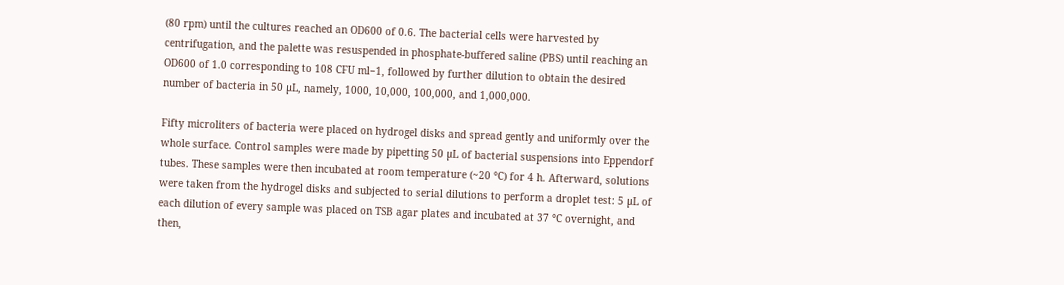(80 rpm) until the cultures reached an OD600 of 0.6. The bacterial cells were harvested by centrifugation, and the palette was resuspended in phosphate-buffered saline (PBS) until reaching an OD600 of 1.0 corresponding to 108 CFU ml−1, followed by further dilution to obtain the desired number of bacteria in 50 µL, namely, 1000, 10,000, 100,000, and 1,000,000.

Fifty microliters of bacteria were placed on hydrogel disks and spread gently and uniformly over the whole surface. Control samples were made by pipetting 50 µL of bacterial suspensions into Eppendorf tubes. These samples were then incubated at room temperature (~20 °C) for 4 h. Afterward, solutions were taken from the hydrogel disks and subjected to serial dilutions to perform a droplet test: 5 µL of each dilution of every sample was placed on TSB agar plates and incubated at 37 °C overnight, and then,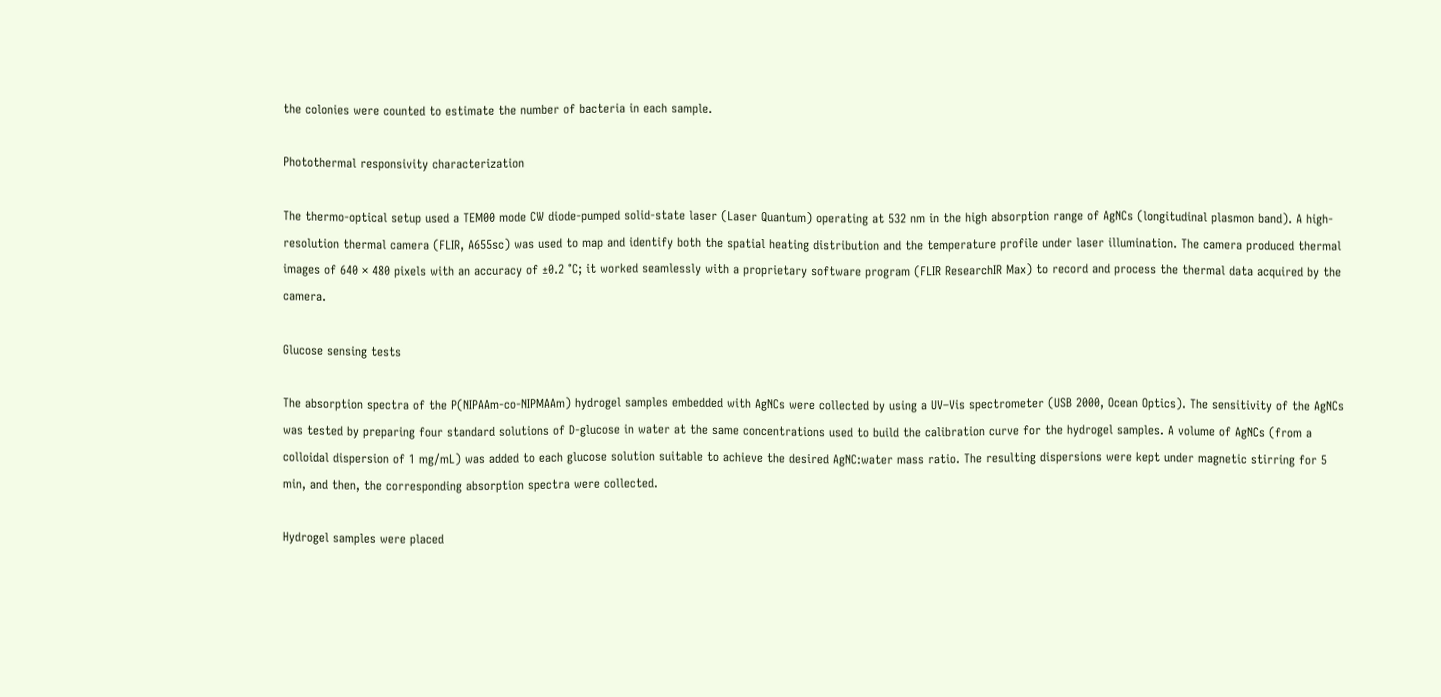the colonies were counted to estimate the number of bacteria in each sample.

Photothermal responsivity characterization

The thermo-optical setup used a TEM00 mode CW diode-pumped solid-state laser (Laser Quantum) operating at 532 nm in the high absorption range of AgNCs (longitudinal plasmon band). A high-resolution thermal camera (FLIR, A655sc) was used to map and identify both the spatial heating distribution and the temperature profile under laser illumination. The camera produced thermal images of 640 × 480 pixels with an accuracy of ±0.2 °C; it worked seamlessly with a proprietary software program (FLIR ResearchIR Max) to record and process the thermal data acquired by the camera.

Glucose sensing tests

The absorption spectra of the P(NIPAAm-co-NIPMAAm) hydrogel samples embedded with AgNCs were collected by using a UV–Vis spectrometer (USB 2000, Ocean Optics). The sensitivity of the AgNCs was tested by preparing four standard solutions of D-glucose in water at the same concentrations used to build the calibration curve for the hydrogel samples. A volume of AgNCs (from a colloidal dispersion of 1 mg/mL) was added to each glucose solution suitable to achieve the desired AgNC:water mass ratio. The resulting dispersions were kept under magnetic stirring for 5 min, and then, the corresponding absorption spectra were collected.

Hydrogel samples were placed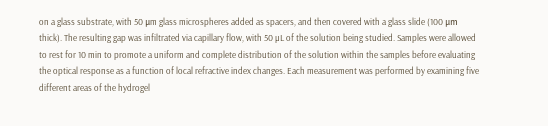on a glass substrate, with 50 μm glass microspheres added as spacers, and then covered with a glass slide (100 μm thick). The resulting gap was infiltrated via capillary flow, with 50 µL of the solution being studied. Samples were allowed to rest for 10 min to promote a uniform and complete distribution of the solution within the samples before evaluating the optical response as a function of local refractive index changes. Each measurement was performed by examining five different areas of the hydrogel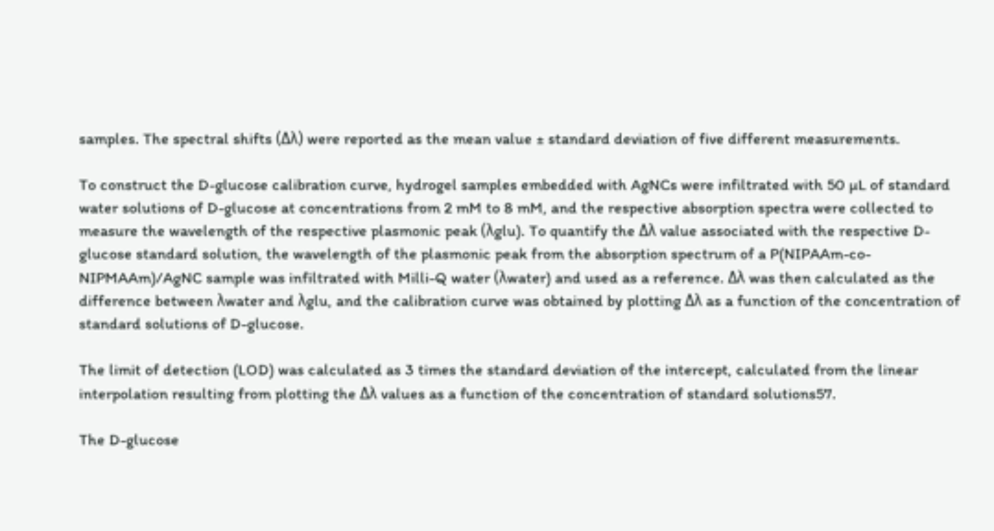samples. The spectral shifts (Δλ) were reported as the mean value ± standard deviation of five different measurements.

To construct the D-glucose calibration curve, hydrogel samples embedded with AgNCs were infiltrated with 50 µL of standard water solutions of D-glucose at concentrations from 2 mM to 8 mM, and the respective absorption spectra were collected to measure the wavelength of the respective plasmonic peak (λglu). To quantify the Δλ value associated with the respective D-glucose standard solution, the wavelength of the plasmonic peak from the absorption spectrum of a P(NIPAAm-co-NIPMAAm)/AgNC sample was infiltrated with Milli-Q water (λwater) and used as a reference. Δλ was then calculated as the difference between λwater and λglu, and the calibration curve was obtained by plotting Δλ as a function of the concentration of standard solutions of D-glucose.

The limit of detection (LOD) was calculated as 3 times the standard deviation of the intercept, calculated from the linear interpolation resulting from plotting the Δλ values as a function of the concentration of standard solutions57.

The D-glucose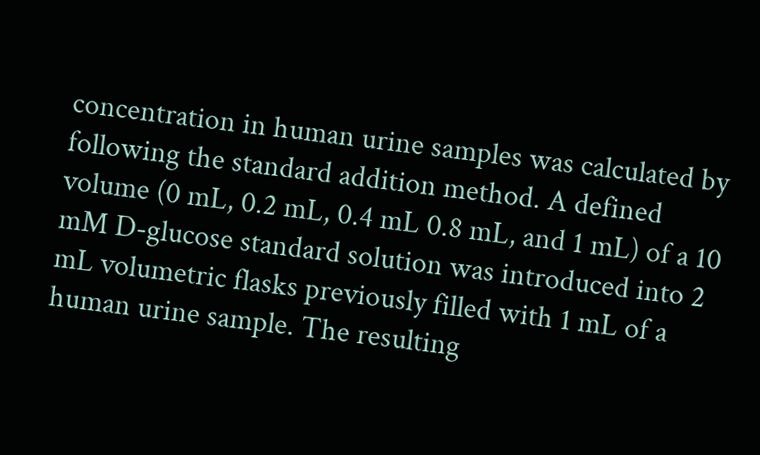concentration in human urine samples was calculated by following the standard addition method. A defined volume (0 mL, 0.2 mL, 0.4 mL 0.8 mL, and 1 mL) of a 10 mM D-glucose standard solution was introduced into 2 mL volumetric flasks previously filled with 1 mL of a human urine sample. The resulting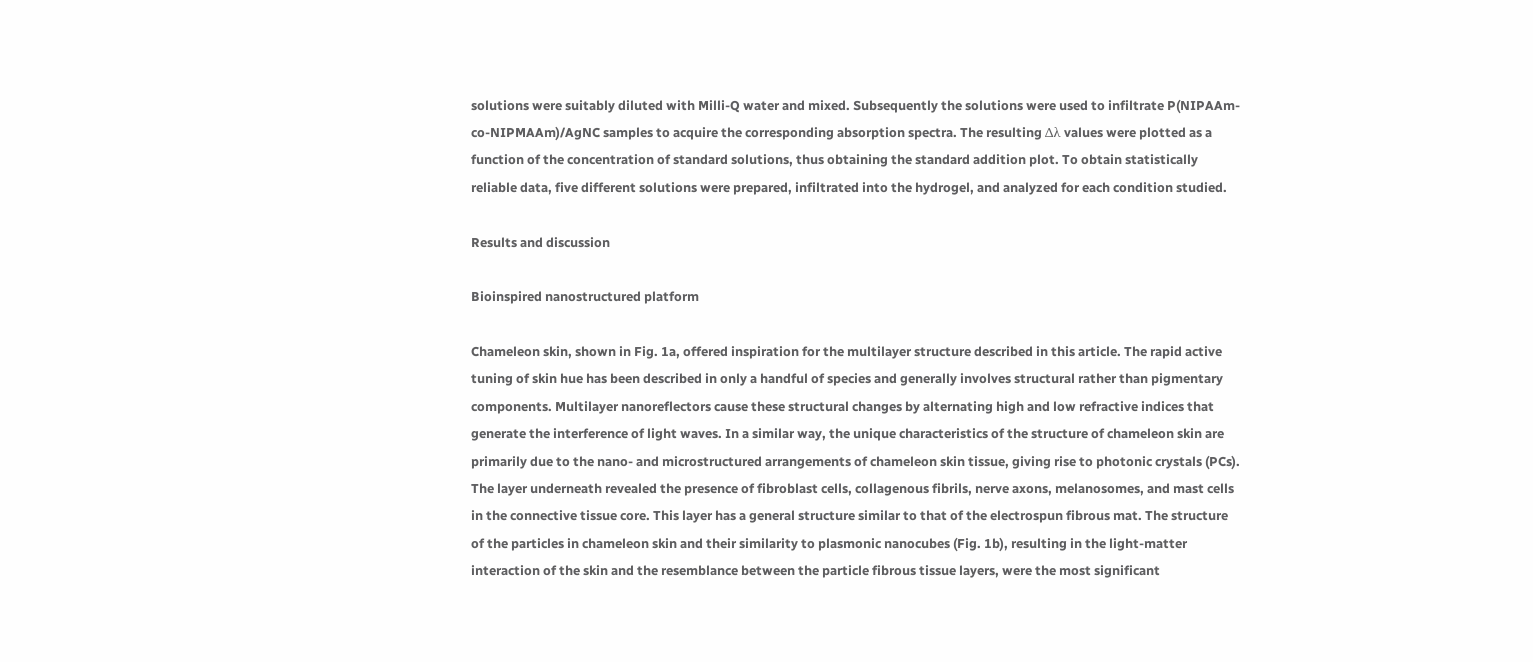solutions were suitably diluted with Milli-Q water and mixed. Subsequently the solutions were used to infiltrate P(NIPAAm-co-NIPMAAm)/AgNC samples to acquire the corresponding absorption spectra. The resulting Δλ values were plotted as a function of the concentration of standard solutions, thus obtaining the standard addition plot. To obtain statistically reliable data, five different solutions were prepared, infiltrated into the hydrogel, and analyzed for each condition studied.

Results and discussion

Bioinspired nanostructured platform

Chameleon skin, shown in Fig. 1a, offered inspiration for the multilayer structure described in this article. The rapid active tuning of skin hue has been described in only a handful of species and generally involves structural rather than pigmentary components. Multilayer nanoreflectors cause these structural changes by alternating high and low refractive indices that generate the interference of light waves. In a similar way, the unique characteristics of the structure of chameleon skin are primarily due to the nano- and microstructured arrangements of chameleon skin tissue, giving rise to photonic crystals (PCs). The layer underneath revealed the presence of fibroblast cells, collagenous fibrils, nerve axons, melanosomes, and mast cells in the connective tissue core. This layer has a general structure similar to that of the electrospun fibrous mat. The structure of the particles in chameleon skin and their similarity to plasmonic nanocubes (Fig. 1b), resulting in the light-matter interaction of the skin and the resemblance between the particle fibrous tissue layers, were the most significant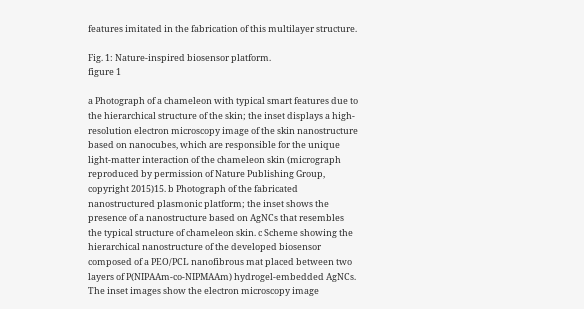features imitated in the fabrication of this multilayer structure.

Fig. 1: Nature-inspired biosensor platform.
figure 1

a Photograph of a chameleon with typical smart features due to the hierarchical structure of the skin; the inset displays a high-resolution electron microscopy image of the skin nanostructure based on nanocubes, which are responsible for the unique light-matter interaction of the chameleon skin (micrograph reproduced by permission of Nature Publishing Group, copyright 2015)15. b Photograph of the fabricated nanostructured plasmonic platform; the inset shows the presence of a nanostructure based on AgNCs that resembles the typical structure of chameleon skin. c Scheme showing the hierarchical nanostructure of the developed biosensor composed of a PEO/PCL nanofibrous mat placed between two layers of P(NIPAAm-co-NIPMAAm) hydrogel-embedded AgNCs. The inset images show the electron microscopy image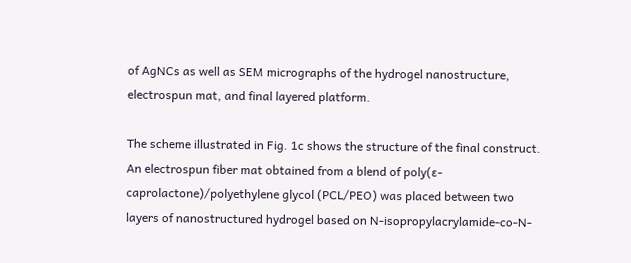of AgNCs as well as SEM micrographs of the hydrogel nanostructure, electrospun mat, and final layered platform.

The scheme illustrated in Fig. 1c shows the structure of the final construct. An electrospun fiber mat obtained from a blend of poly(ɛ-caprolactone)/polyethylene glycol (PCL/PEO) was placed between two layers of nanostructured hydrogel based on N-isopropylacrylamide-co-N-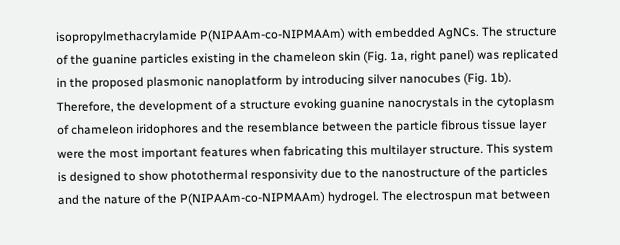isopropylmethacrylamide P(NIPAAm-co-NIPMAAm) with embedded AgNCs. The structure of the guanine particles existing in the chameleon skin (Fig. 1a, right panel) was replicated in the proposed plasmonic nanoplatform by introducing silver nanocubes (Fig. 1b). Therefore, the development of a structure evoking guanine nanocrystals in the cytoplasm of chameleon iridophores and the resemblance between the particle fibrous tissue layer were the most important features when fabricating this multilayer structure. This system is designed to show photothermal responsivity due to the nanostructure of the particles and the nature of the P(NIPAAm-co-NIPMAAm) hydrogel. The electrospun mat between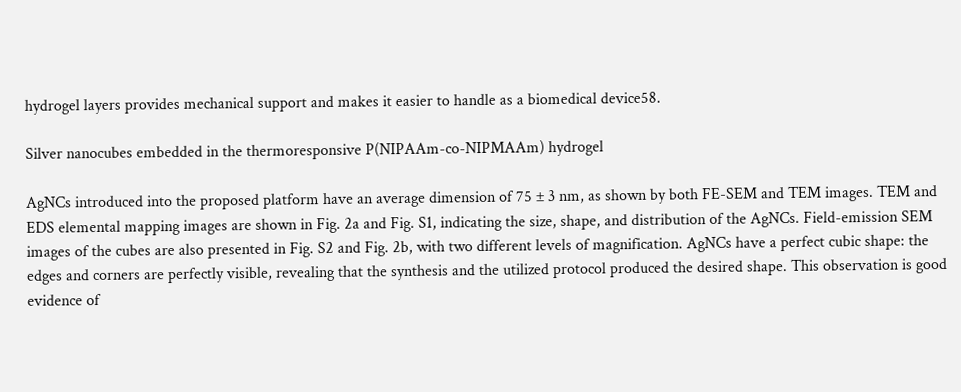hydrogel layers provides mechanical support and makes it easier to handle as a biomedical device58.

Silver nanocubes embedded in the thermoresponsive P(NIPAAm-co-NIPMAAm) hydrogel

AgNCs introduced into the proposed platform have an average dimension of 75 ± 3 nm, as shown by both FE-SEM and TEM images. TEM and EDS elemental mapping images are shown in Fig. 2a and Fig. S1, indicating the size, shape, and distribution of the AgNCs. Field-emission SEM images of the cubes are also presented in Fig. S2 and Fig. 2b, with two different levels of magnification. AgNCs have a perfect cubic shape: the edges and corners are perfectly visible, revealing that the synthesis and the utilized protocol produced the desired shape. This observation is good evidence of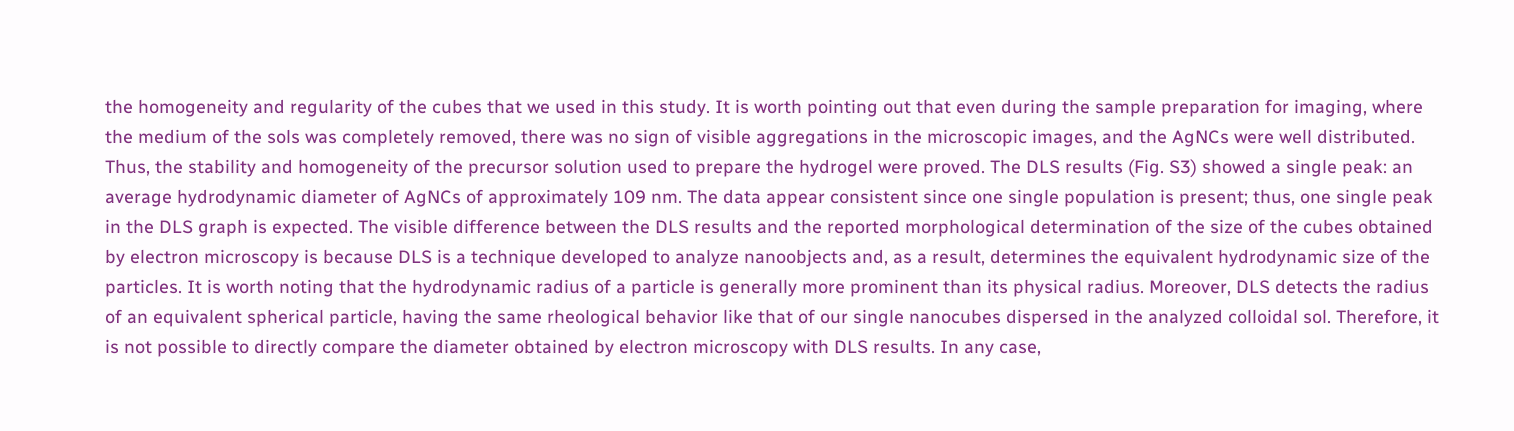the homogeneity and regularity of the cubes that we used in this study. It is worth pointing out that even during the sample preparation for imaging, where the medium of the sols was completely removed, there was no sign of visible aggregations in the microscopic images, and the AgNCs were well distributed. Thus, the stability and homogeneity of the precursor solution used to prepare the hydrogel were proved. The DLS results (Fig. S3) showed a single peak: an average hydrodynamic diameter of AgNCs of approximately 109 nm. The data appear consistent since one single population is present; thus, one single peak in the DLS graph is expected. The visible difference between the DLS results and the reported morphological determination of the size of the cubes obtained by electron microscopy is because DLS is a technique developed to analyze nanoobjects and, as a result, determines the equivalent hydrodynamic size of the particles. It is worth noting that the hydrodynamic radius of a particle is generally more prominent than its physical radius. Moreover, DLS detects the radius of an equivalent spherical particle, having the same rheological behavior like that of our single nanocubes dispersed in the analyzed colloidal sol. Therefore, it is not possible to directly compare the diameter obtained by electron microscopy with DLS results. In any case,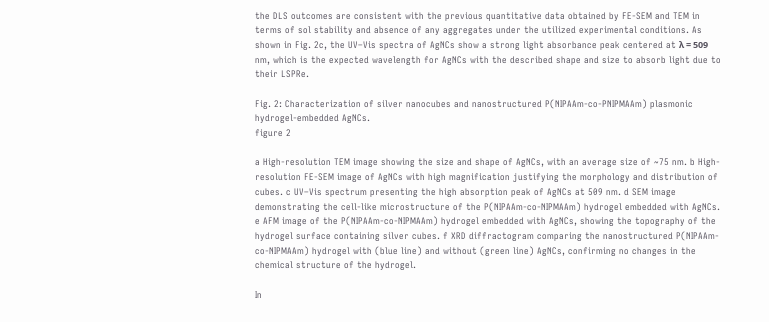the DLS outcomes are consistent with the previous quantitative data obtained by FE-SEM and TEM in terms of sol stability and absence of any aggregates under the utilized experimental conditions. As shown in Fig. 2c, the UV–Vis spectra of AgNCs show a strong light absorbance peak centered at λ = 509 nm, which is the expected wavelength for AgNCs with the described shape and size to absorb light due to their LSPRe.

Fig. 2: Characterization of silver nanocubes and nanostructured P(NIPAAm-co-PNIPMAAm) plasmonic hydrogel-embedded AgNCs.
figure 2

a High-resolution TEM image showing the size and shape of AgNCs, with an average size of ~75 nm. b High-resolution FE-SEM image of AgNCs with high magnification justifying the morphology and distribution of cubes. c UV–Vis spectrum presenting the high absorption peak of AgNCs at 509 nm. d SEM image demonstrating the cell-like microstructure of the P(NIPAAm-co-NIPMAAm) hydrogel embedded with AgNCs. e AFM image of the P(NIPAAm-co-NIPMAAm) hydrogel embedded with AgNCs, showing the topography of the hydrogel surface containing silver cubes. f XRD diffractogram comparing the nanostructured P(NIPAAm-co-NIPMAAm) hydrogel with (blue line) and without (green line) AgNCs, confirming no changes in the chemical structure of the hydrogel.

In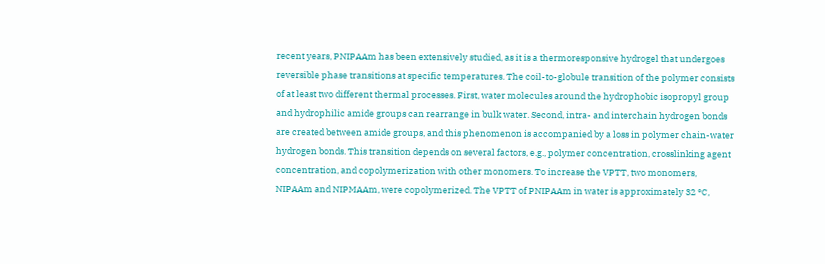recent years, PNIPAAm has been extensively studied, as it is a thermoresponsive hydrogel that undergoes reversible phase transitions at specific temperatures. The coil-to-globule transition of the polymer consists of at least two different thermal processes. First, water molecules around the hydrophobic isopropyl group and hydrophilic amide groups can rearrange in bulk water. Second, intra- and interchain hydrogen bonds are created between amide groups, and this phenomenon is accompanied by a loss in polymer chain-water hydrogen bonds. This transition depends on several factors, e.g., polymer concentration, crosslinking agent concentration, and copolymerization with other monomers. To increase the VPTT, two monomers, NIPAAm and NIPMAAm, were copolymerized. The VPTT of PNIPAAm in water is approximately 32 °C,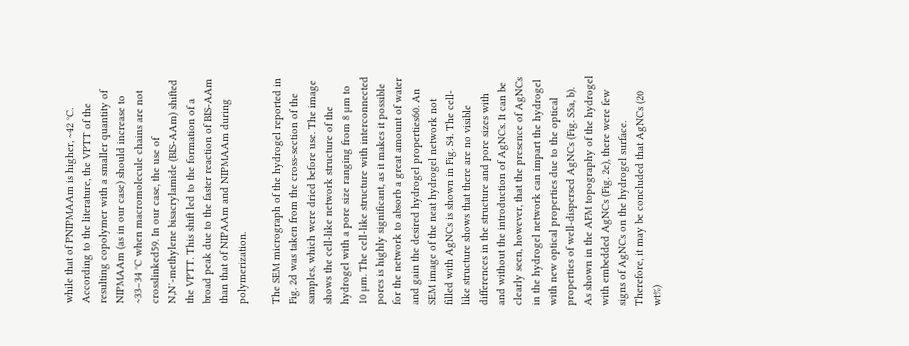while that of PNIPMAAm is higher, ~42 °C. According to the literature, the VPTT of the resulting copolymer with a smaller quantity of NIPMAAm (as in our case) should increase to ~33–34 °C when macromolecule chains are not crosslinked59. In our case, the use of N,N′-methylene bisacrylamide (BIS-AAm) shifted the VPTT. This shift led to the formation of a broad peak due to the faster reaction of BIS-AAm than that of NIPAAm and NIPMAAm during polymerization.

The SEM micrograph of the hydrogel reported in Fig. 2d was taken from the cross-section of the samples, which were dried before use. The image shows the cell-like network structure of the hydrogel with a pore size ranging from 8 µm to 10 µm. The cell-like structure with interconnected pores is highly significant, as it makes it possible for the network to absorb a great amount of water and gain the desired hydrogel properties60. An SEM image of the neat hydrogel network not filled with AgNCs is shown in Fig. S4. The cell-like structure shows that there are no visible differences in the structure and pore sizes with and without the introduction of AgNCs. It can be clearly seen, however, that the presence of AgNCs in the hydrogel network can impart the hydrogel with new optical properties due to the optical properties of well-dispersed AgNCs (Fig. S5a, b). As shown in the AFM topography of the hydrogel with embedded AgNCs (Fig. 2e), there were few signs of AgNCs on the hydrogel surface. Therefore, it may be concluded that AgNCs (20 wt%)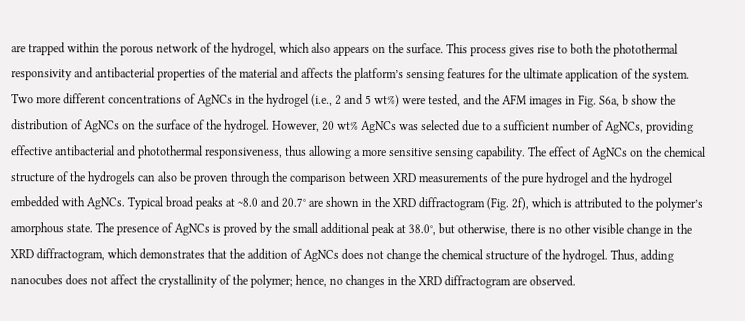are trapped within the porous network of the hydrogel, which also appears on the surface. This process gives rise to both the photothermal responsivity and antibacterial properties of the material and affects the platform’s sensing features for the ultimate application of the system. Two more different concentrations of AgNCs in the hydrogel (i.e., 2 and 5 wt%) were tested, and the AFM images in Fig. S6a, b show the distribution of AgNCs on the surface of the hydrogel. However, 20 wt% AgNCs was selected due to a sufficient number of AgNCs, providing effective antibacterial and photothermal responsiveness, thus allowing a more sensitive sensing capability. The effect of AgNCs on the chemical structure of the hydrogels can also be proven through the comparison between XRD measurements of the pure hydrogel and the hydrogel embedded with AgNCs. Typical broad peaks at ~8.0 and 20.7° are shown in the XRD diffractogram (Fig. 2f), which is attributed to the polymer’s amorphous state. The presence of AgNCs is proved by the small additional peak at 38.0°, but otherwise, there is no other visible change in the XRD diffractogram, which demonstrates that the addition of AgNCs does not change the chemical structure of the hydrogel. Thus, adding nanocubes does not affect the crystallinity of the polymer; hence, no changes in the XRD diffractogram are observed.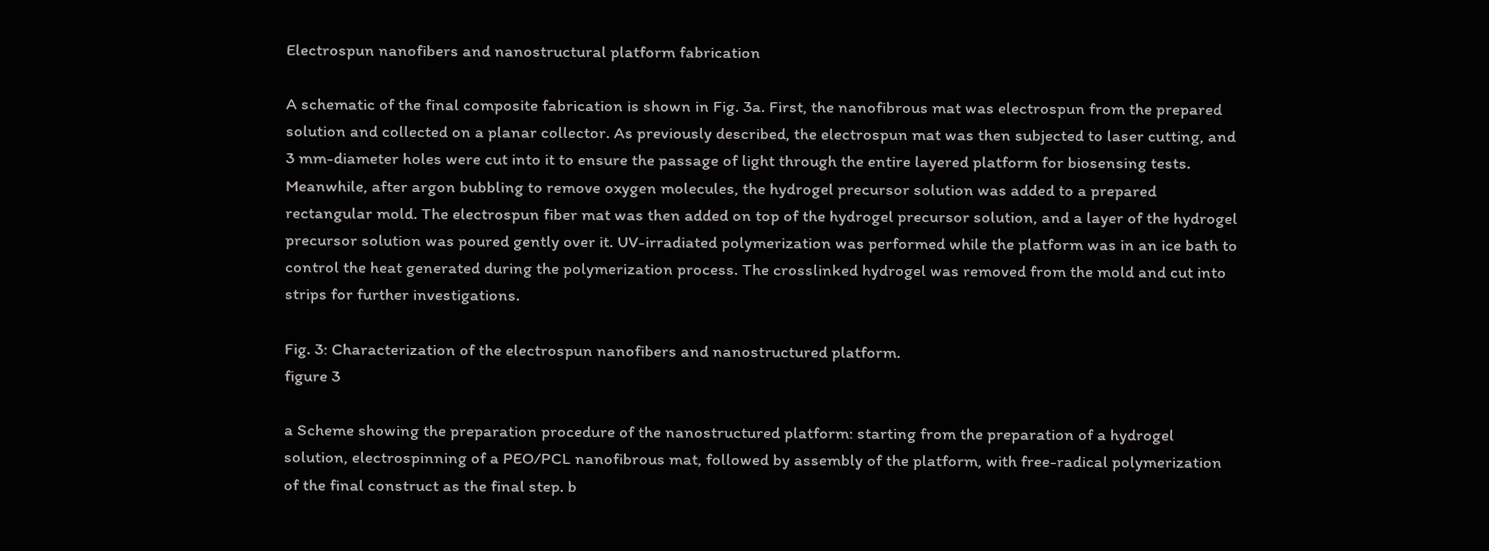Electrospun nanofibers and nanostructural platform fabrication

A schematic of the final composite fabrication is shown in Fig. 3a. First, the nanofibrous mat was electrospun from the prepared solution and collected on a planar collector. As previously described, the electrospun mat was then subjected to laser cutting, and 3 mm-diameter holes were cut into it to ensure the passage of light through the entire layered platform for biosensing tests. Meanwhile, after argon bubbling to remove oxygen molecules, the hydrogel precursor solution was added to a prepared rectangular mold. The electrospun fiber mat was then added on top of the hydrogel precursor solution, and a layer of the hydrogel precursor solution was poured gently over it. UV-irradiated polymerization was performed while the platform was in an ice bath to control the heat generated during the polymerization process. The crosslinked hydrogel was removed from the mold and cut into strips for further investigations.

Fig. 3: Characterization of the electrospun nanofibers and nanostructured platform.
figure 3

a Scheme showing the preparation procedure of the nanostructured platform: starting from the preparation of a hydrogel solution, electrospinning of a PEO/PCL nanofibrous mat, followed by assembly of the platform, with free-radical polymerization of the final construct as the final step. b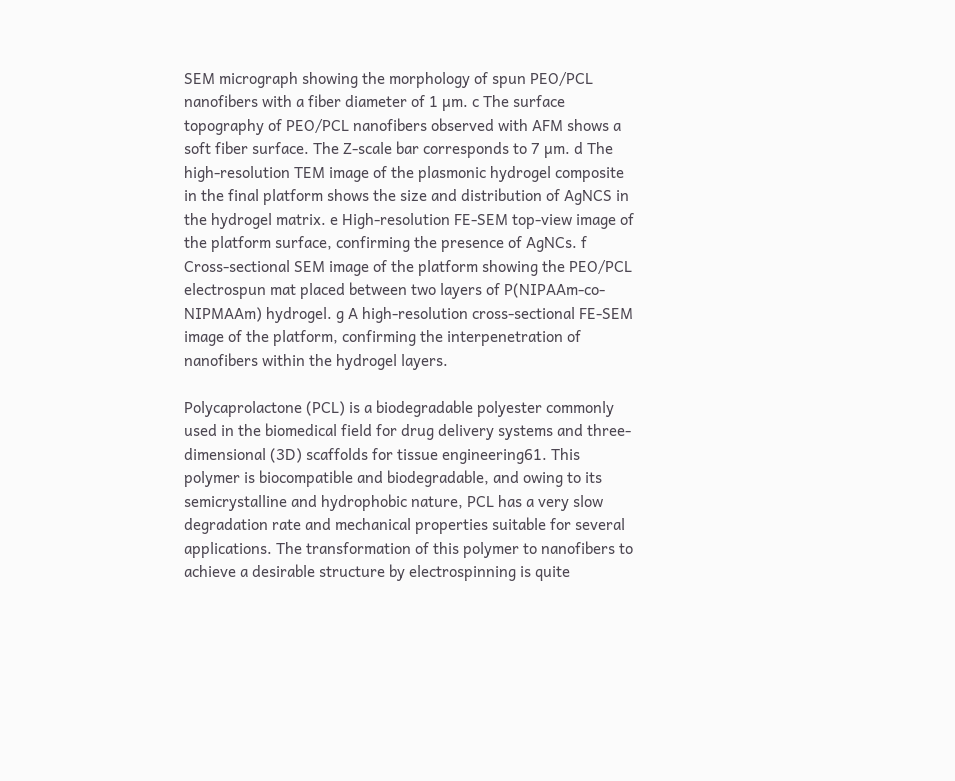SEM micrograph showing the morphology of spun PEO/PCL nanofibers with a fiber diameter of 1 µm. c The surface topography of PEO/PCL nanofibers observed with AFM shows a soft fiber surface. The Z-scale bar corresponds to 7 µm. d The high-resolution TEM image of the plasmonic hydrogel composite in the final platform shows the size and distribution of AgNCS in the hydrogel matrix. e High-resolution FE-SEM top-view image of the platform surface, confirming the presence of AgNCs. f Cross-sectional SEM image of the platform showing the PEO/PCL electrospun mat placed between two layers of P(NIPAAm-co-NIPMAAm) hydrogel. g A high-resolution cross-sectional FE-SEM image of the platform, confirming the interpenetration of nanofibers within the hydrogel layers.

Polycaprolactone (PCL) is a biodegradable polyester commonly used in the biomedical field for drug delivery systems and three-dimensional (3D) scaffolds for tissue engineering61. This polymer is biocompatible and biodegradable, and owing to its semicrystalline and hydrophobic nature, PCL has a very slow degradation rate and mechanical properties suitable for several applications. The transformation of this polymer to nanofibers to achieve a desirable structure by electrospinning is quite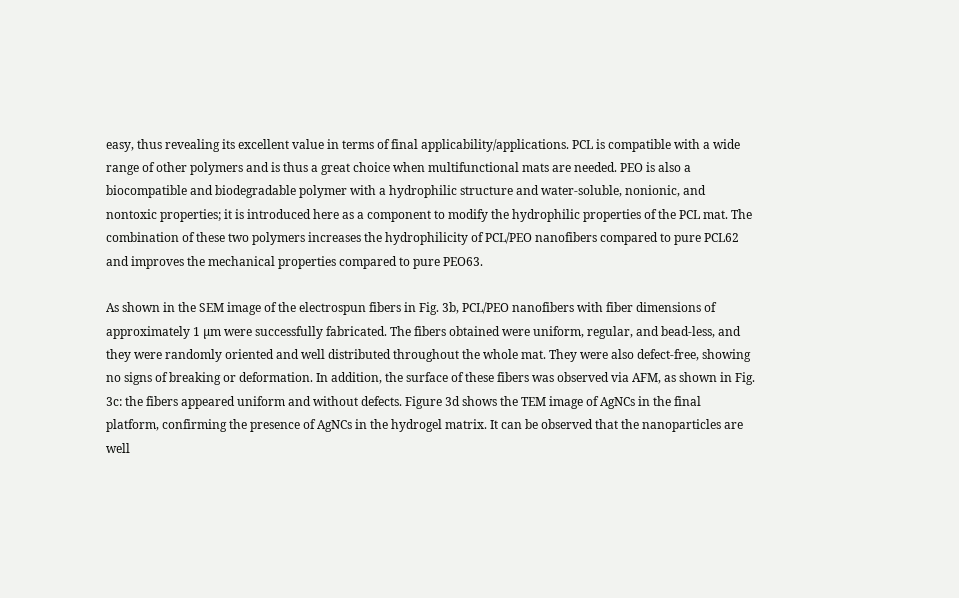easy, thus revealing its excellent value in terms of final applicability/applications. PCL is compatible with a wide range of other polymers and is thus a great choice when multifunctional mats are needed. PEO is also a biocompatible and biodegradable polymer with a hydrophilic structure and water-soluble, nonionic, and nontoxic properties; it is introduced here as a component to modify the hydrophilic properties of the PCL mat. The combination of these two polymers increases the hydrophilicity of PCL/PEO nanofibers compared to pure PCL62 and improves the mechanical properties compared to pure PEO63.

As shown in the SEM image of the electrospun fibers in Fig. 3b, PCL/PEO nanofibers with fiber dimensions of approximately 1 µm were successfully fabricated. The fibers obtained were uniform, regular, and bead-less, and they were randomly oriented and well distributed throughout the whole mat. They were also defect-free, showing no signs of breaking or deformation. In addition, the surface of these fibers was observed via AFM, as shown in Fig. 3c: the fibers appeared uniform and without defects. Figure 3d shows the TEM image of AgNCs in the final platform, confirming the presence of AgNCs in the hydrogel matrix. It can be observed that the nanoparticles are well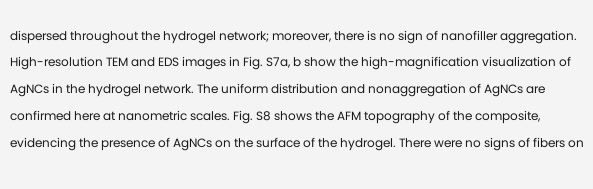dispersed throughout the hydrogel network; moreover, there is no sign of nanofiller aggregation. High-resolution TEM and EDS images in Fig. S7a, b show the high-magnification visualization of AgNCs in the hydrogel network. The uniform distribution and nonaggregation of AgNCs are confirmed here at nanometric scales. Fig. S8 shows the AFM topography of the composite, evidencing the presence of AgNCs on the surface of the hydrogel. There were no signs of fibers on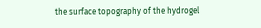the surface topography of the hydrogel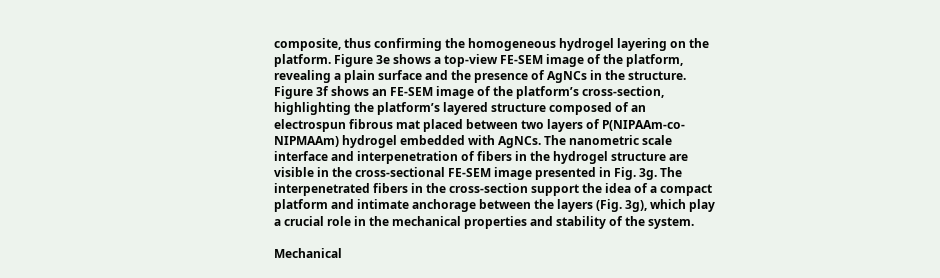composite, thus confirming the homogeneous hydrogel layering on the platform. Figure 3e shows a top-view FE-SEM image of the platform, revealing a plain surface and the presence of AgNCs in the structure. Figure 3f shows an FE-SEM image of the platform’s cross-section, highlighting the platform’s layered structure composed of an electrospun fibrous mat placed between two layers of P(NIPAAm-co-NIPMAAm) hydrogel embedded with AgNCs. The nanometric scale interface and interpenetration of fibers in the hydrogel structure are visible in the cross-sectional FE-SEM image presented in Fig. 3g. The interpenetrated fibers in the cross-section support the idea of a compact platform and intimate anchorage between the layers (Fig. 3g), which play a crucial role in the mechanical properties and stability of the system.

Mechanical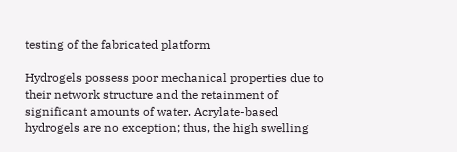testing of the fabricated platform

Hydrogels possess poor mechanical properties due to their network structure and the retainment of significant amounts of water. Acrylate-based hydrogels are no exception; thus, the high swelling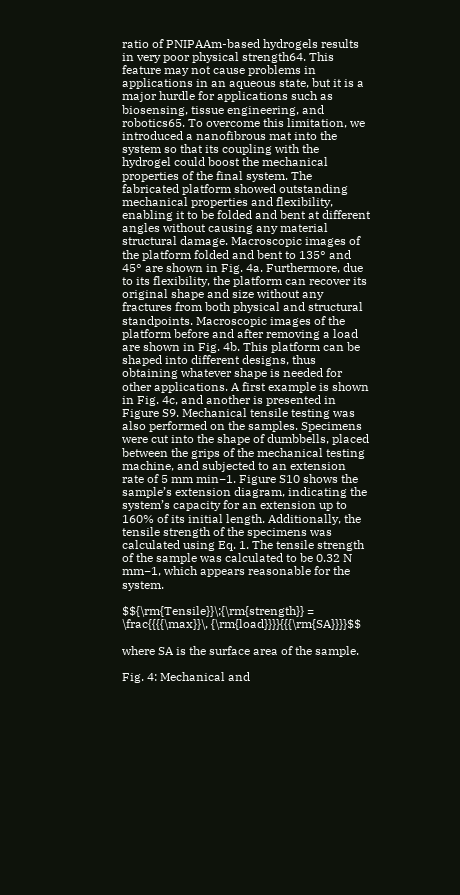ratio of PNIPAAm-based hydrogels results in very poor physical strength64. This feature may not cause problems in applications in an aqueous state, but it is a major hurdle for applications such as biosensing, tissue engineering, and robotics65. To overcome this limitation, we introduced a nanofibrous mat into the system so that its coupling with the hydrogel could boost the mechanical properties of the final system. The fabricated platform showed outstanding mechanical properties and flexibility, enabling it to be folded and bent at different angles without causing any material structural damage. Macroscopic images of the platform folded and bent to 135° and 45° are shown in Fig. 4a. Furthermore, due to its flexibility, the platform can recover its original shape and size without any fractures from both physical and structural standpoints. Macroscopic images of the platform before and after removing a load are shown in Fig. 4b. This platform can be shaped into different designs, thus obtaining whatever shape is needed for other applications. A first example is shown in Fig. 4c, and another is presented in Figure S9. Mechanical tensile testing was also performed on the samples. Specimens were cut into the shape of dumbbells, placed between the grips of the mechanical testing machine, and subjected to an extension rate of 5 mm min−1. Figure S10 shows the sample’s extension diagram, indicating the system’s capacity for an extension up to 160% of its initial length. Additionally, the tensile strength of the specimens was calculated using Eq. 1. The tensile strength of the sample was calculated to be 0.32 N mm−1, which appears reasonable for the system.

$${\rm{Tensile}}\;{\rm{strength}} = \frac{{{{\max}}\, {\rm{load}}}}{{{\rm{SA}}}}$$

where SA is the surface area of the sample.

Fig. 4: Mechanical and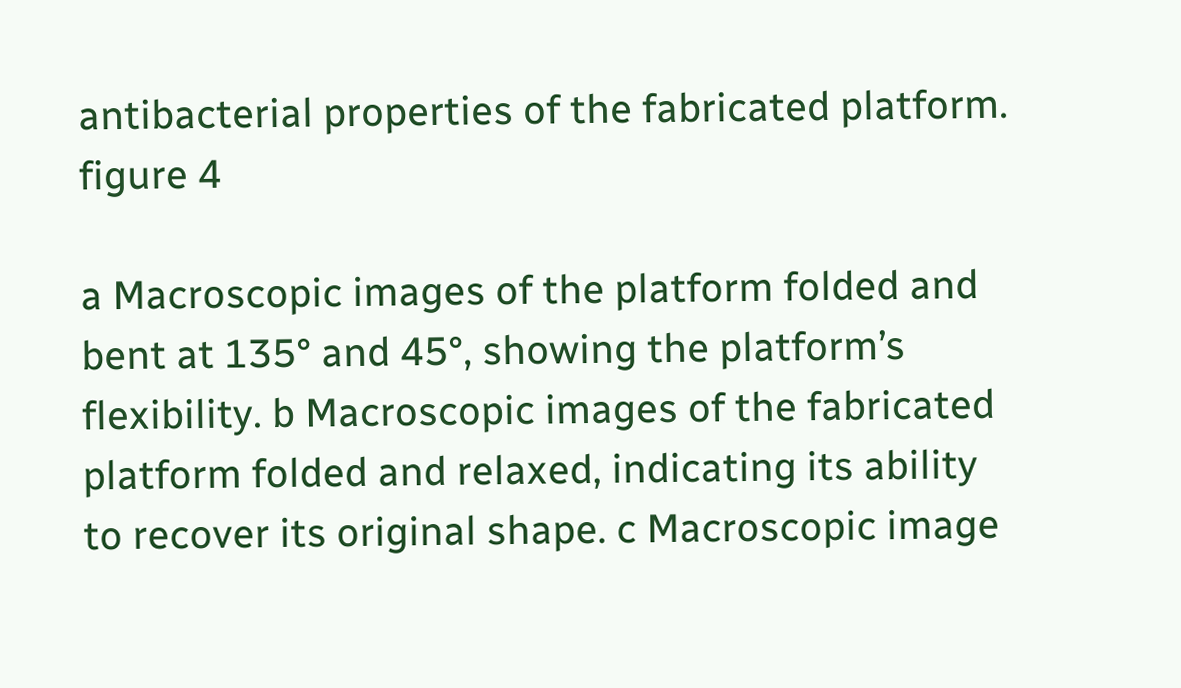antibacterial properties of the fabricated platform.
figure 4

a Macroscopic images of the platform folded and bent at 135° and 45°, showing the platform’s flexibility. b Macroscopic images of the fabricated platform folded and relaxed, indicating its ability to recover its original shape. c Macroscopic image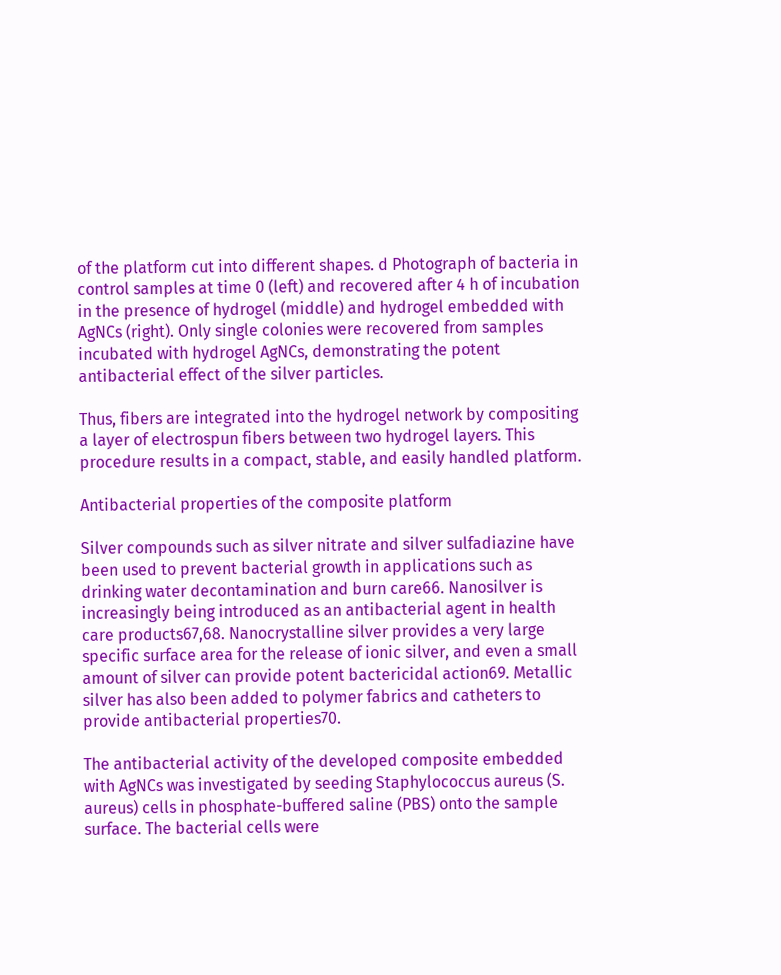of the platform cut into different shapes. d Photograph of bacteria in control samples at time 0 (left) and recovered after 4 h of incubation in the presence of hydrogel (middle) and hydrogel embedded with AgNCs (right). Only single colonies were recovered from samples incubated with hydrogel AgNCs, demonstrating the potent antibacterial effect of the silver particles.

Thus, fibers are integrated into the hydrogel network by compositing a layer of electrospun fibers between two hydrogel layers. This procedure results in a compact, stable, and easily handled platform.

Antibacterial properties of the composite platform

Silver compounds such as silver nitrate and silver sulfadiazine have been used to prevent bacterial growth in applications such as drinking water decontamination and burn care66. Nanosilver is increasingly being introduced as an antibacterial agent in health care products67,68. Nanocrystalline silver provides a very large specific surface area for the release of ionic silver, and even a small amount of silver can provide potent bactericidal action69. Metallic silver has also been added to polymer fabrics and catheters to provide antibacterial properties70.

The antibacterial activity of the developed composite embedded with AgNCs was investigated by seeding Staphylococcus aureus (S. aureus) cells in phosphate-buffered saline (PBS) onto the sample surface. The bacterial cells were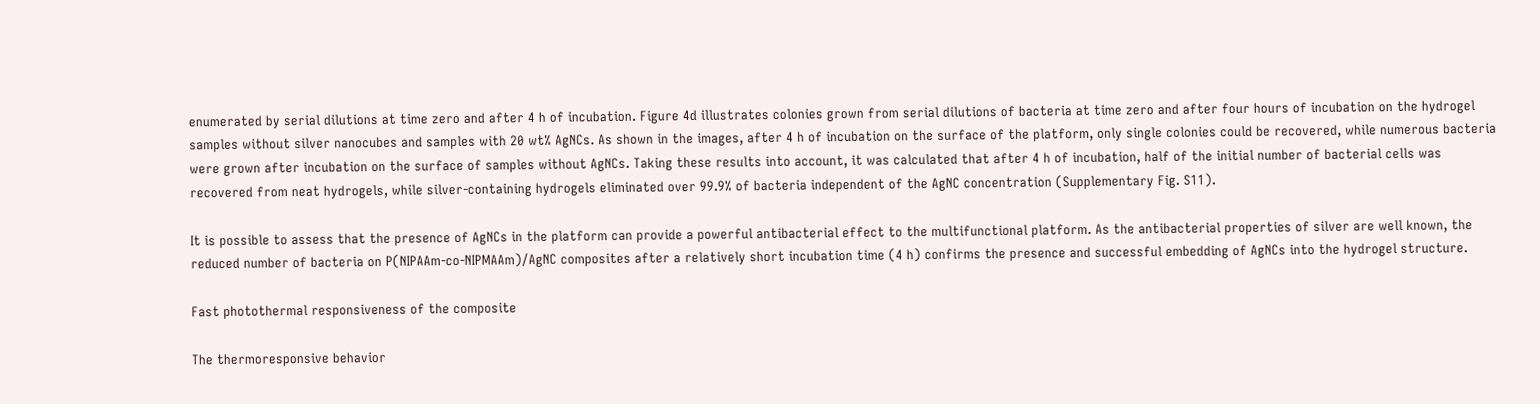enumerated by serial dilutions at time zero and after 4 h of incubation. Figure 4d illustrates colonies grown from serial dilutions of bacteria at time zero and after four hours of incubation on the hydrogel samples without silver nanocubes and samples with 20 wt% AgNCs. As shown in the images, after 4 h of incubation on the surface of the platform, only single colonies could be recovered, while numerous bacteria were grown after incubation on the surface of samples without AgNCs. Taking these results into account, it was calculated that after 4 h of incubation, half of the initial number of bacterial cells was recovered from neat hydrogels, while silver-containing hydrogels eliminated over 99.9% of bacteria independent of the AgNC concentration (Supplementary Fig. S11).

It is possible to assess that the presence of AgNCs in the platform can provide a powerful antibacterial effect to the multifunctional platform. As the antibacterial properties of silver are well known, the reduced number of bacteria on P(NIPAAm-co-NIPMAAm)/AgNC composites after a relatively short incubation time (4 h) confirms the presence and successful embedding of AgNCs into the hydrogel structure.

Fast photothermal responsiveness of the composite

The thermoresponsive behavior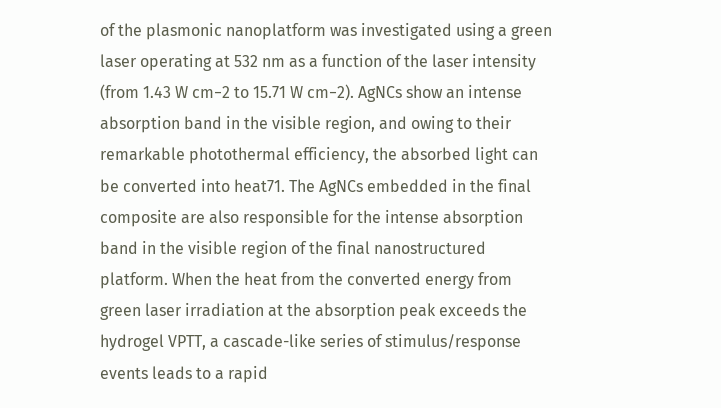of the plasmonic nanoplatform was investigated using a green laser operating at 532 nm as a function of the laser intensity (from 1.43 W cm−2 to 15.71 W cm−2). AgNCs show an intense absorption band in the visible region, and owing to their remarkable photothermal efficiency, the absorbed light can be converted into heat71. The AgNCs embedded in the final composite are also responsible for the intense absorption band in the visible region of the final nanostructured platform. When the heat from the converted energy from green laser irradiation at the absorption peak exceeds the hydrogel VPTT, a cascade-like series of stimulus/response events leads to a rapid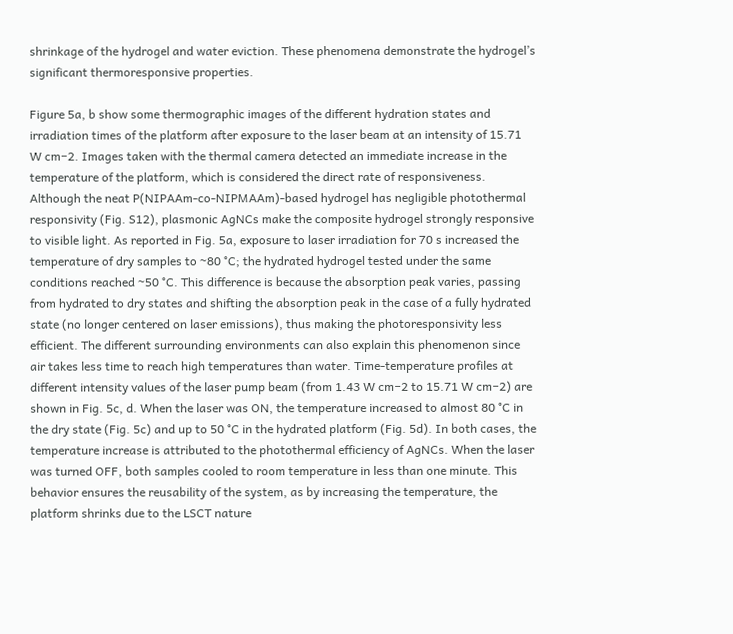shrinkage of the hydrogel and water eviction. These phenomena demonstrate the hydrogel’s significant thermoresponsive properties.

Figure 5a, b show some thermographic images of the different hydration states and irradiation times of the platform after exposure to the laser beam at an intensity of 15.71 W cm−2. Images taken with the thermal camera detected an immediate increase in the temperature of the platform, which is considered the direct rate of responsiveness. Although the neat P(NIPAAm-co-NIPMAAm)-based hydrogel has negligible photothermal responsivity (Fig. S12), plasmonic AgNCs make the composite hydrogel strongly responsive to visible light. As reported in Fig. 5a, exposure to laser irradiation for 70 s increased the temperature of dry samples to ~80 °C; the hydrated hydrogel tested under the same conditions reached ~50 °C. This difference is because the absorption peak varies, passing from hydrated to dry states and shifting the absorption peak in the case of a fully hydrated state (no longer centered on laser emissions), thus making the photoresponsivity less efficient. The different surrounding environments can also explain this phenomenon since air takes less time to reach high temperatures than water. Time-temperature profiles at different intensity values of the laser pump beam (from 1.43 W cm−2 to 15.71 W cm−2) are shown in Fig. 5c, d. When the laser was ON, the temperature increased to almost 80 °C in the dry state (Fig. 5c) and up to 50 °C in the hydrated platform (Fig. 5d). In both cases, the temperature increase is attributed to the photothermal efficiency of AgNCs. When the laser was turned OFF, both samples cooled to room temperature in less than one minute. This behavior ensures the reusability of the system, as by increasing the temperature, the platform shrinks due to the LSCT nature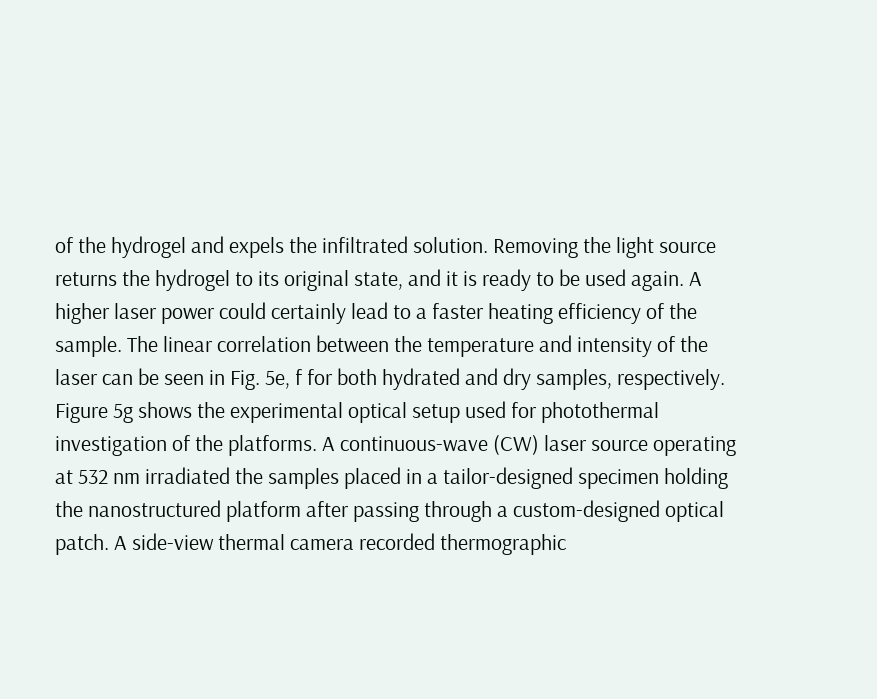of the hydrogel and expels the infiltrated solution. Removing the light source returns the hydrogel to its original state, and it is ready to be used again. A higher laser power could certainly lead to a faster heating efficiency of the sample. The linear correlation between the temperature and intensity of the laser can be seen in Fig. 5e, f for both hydrated and dry samples, respectively. Figure 5g shows the experimental optical setup used for photothermal investigation of the platforms. A continuous-wave (CW) laser source operating at 532 nm irradiated the samples placed in a tailor-designed specimen holding the nanostructured platform after passing through a custom-designed optical patch. A side-view thermal camera recorded thermographic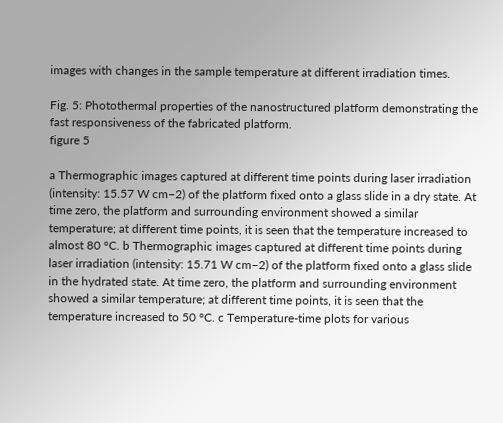images with changes in the sample temperature at different irradiation times.

Fig. 5: Photothermal properties of the nanostructured platform demonstrating the fast responsiveness of the fabricated platform.
figure 5

a Thermographic images captured at different time points during laser irradiation (intensity: 15.57 W cm−2) of the platform fixed onto a glass slide in a dry state. At time zero, the platform and surrounding environment showed a similar temperature; at different time points, it is seen that the temperature increased to almost 80 °C. b Thermographic images captured at different time points during laser irradiation (intensity: 15.71 W cm−2) of the platform fixed onto a glass slide in the hydrated state. At time zero, the platform and surrounding environment showed a similar temperature; at different time points, it is seen that the temperature increased to 50 °C. c Temperature-time plots for various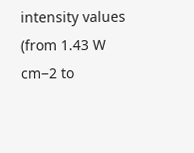intensity values (from 1.43 W cm−2 to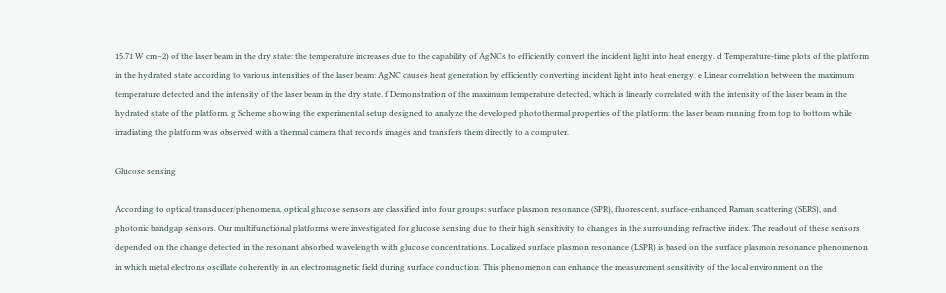15.71 W cm−2) of the laser beam in the dry state: the temperature increases due to the capability of AgNCs to efficiently convert the incident light into heat energy. d Temperature-time plots of the platform in the hydrated state according to various intensities of the laser beam: AgNC causes heat generation by efficiently converting incident light into heat energy. e Linear correlation between the maximum temperature detected and the intensity of the laser beam in the dry state. f Demonstration of the maximum temperature detected, which is linearly correlated with the intensity of the laser beam in the hydrated state of the platform. g Scheme showing the experimental setup designed to analyze the developed photothermal properties of the platform: the laser beam running from top to bottom while irradiating the platform was observed with a thermal camera that records images and transfers them directly to a computer.

Glucose sensing

According to optical transducer/phenomena, optical glucose sensors are classified into four groups: surface plasmon resonance (SPR), fluorescent, surface-enhanced Raman scattering (SERS), and photonic bandgap sensors. Our multifunctional platforms were investigated for glucose sensing due to their high sensitivity to changes in the surrounding refractive index. The readout of these sensors depended on the change detected in the resonant absorbed wavelength with glucose concentrations. Localized surface plasmon resonance (LSPR) is based on the surface plasmon resonance phenomenon in which metal electrons oscillate coherently in an electromagnetic field during surface conduction. This phenomenon can enhance the measurement sensitivity of the local environment on the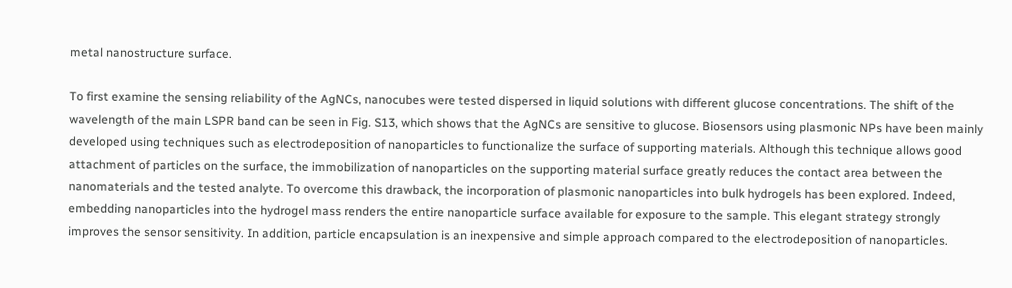metal nanostructure surface.

To first examine the sensing reliability of the AgNCs, nanocubes were tested dispersed in liquid solutions with different glucose concentrations. The shift of the wavelength of the main LSPR band can be seen in Fig. S13, which shows that the AgNCs are sensitive to glucose. Biosensors using plasmonic NPs have been mainly developed using techniques such as electrodeposition of nanoparticles to functionalize the surface of supporting materials. Although this technique allows good attachment of particles on the surface, the immobilization of nanoparticles on the supporting material surface greatly reduces the contact area between the nanomaterials and the tested analyte. To overcome this drawback, the incorporation of plasmonic nanoparticles into bulk hydrogels has been explored. Indeed, embedding nanoparticles into the hydrogel mass renders the entire nanoparticle surface available for exposure to the sample. This elegant strategy strongly improves the sensor sensitivity. In addition, particle encapsulation is an inexpensive and simple approach compared to the electrodeposition of nanoparticles.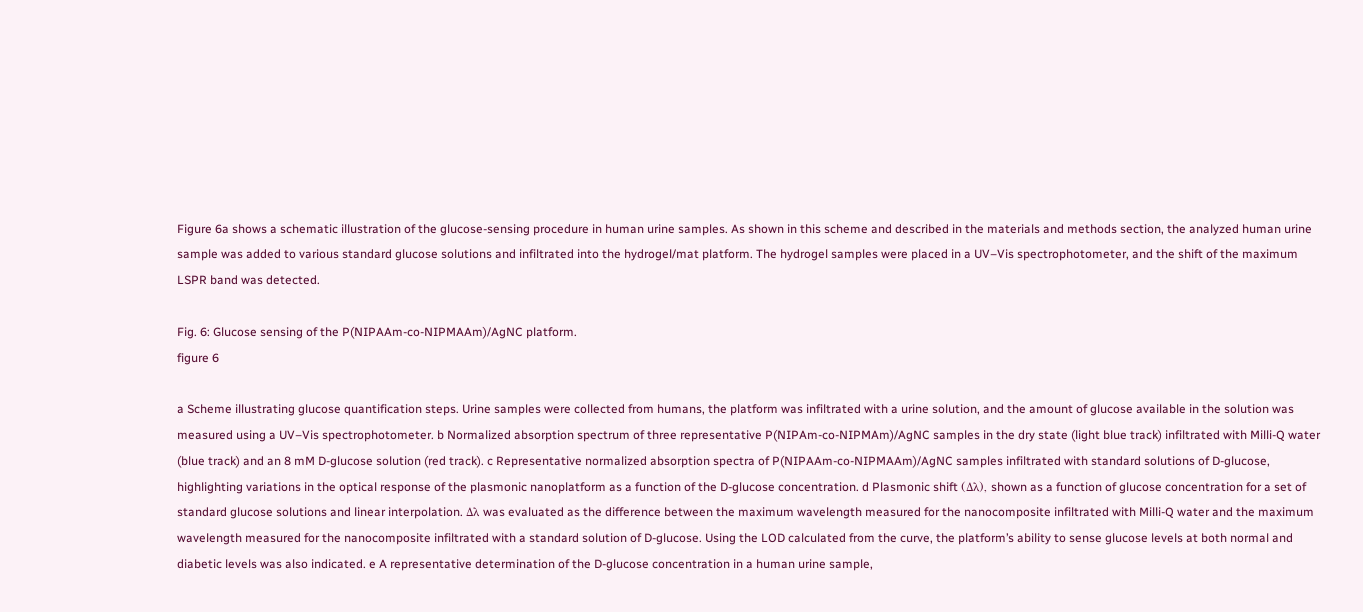Figure 6a shows a schematic illustration of the glucose-sensing procedure in human urine samples. As shown in this scheme and described in the materials and methods section, the analyzed human urine sample was added to various standard glucose solutions and infiltrated into the hydrogel/mat platform. The hydrogel samples were placed in a UV–Vis spectrophotometer, and the shift of the maximum LSPR band was detected.

Fig. 6: Glucose sensing of the P(NIPAAm-co-NIPMAAm)/AgNC platform.
figure 6

a Scheme illustrating glucose quantification steps. Urine samples were collected from humans, the platform was infiltrated with a urine solution, and the amount of glucose available in the solution was measured using a UV–Vis spectrophotometer. b Normalized absorption spectrum of three representative P(NIPAm-co-NIPMAm)/AgNC samples in the dry state (light blue track) infiltrated with Milli-Q water (blue track) and an 8 mM D-glucose solution (red track). c Representative normalized absorption spectra of P(NIPAAm-co-NIPMAAm)/AgNC samples infiltrated with standard solutions of D-glucose, highlighting variations in the optical response of the plasmonic nanoplatform as a function of the D-glucose concentration. d Plasmonic shift (Δλ), shown as a function of glucose concentration for a set of standard glucose solutions and linear interpolation. Δλ was evaluated as the difference between the maximum wavelength measured for the nanocomposite infiltrated with Milli-Q water and the maximum wavelength measured for the nanocomposite infiltrated with a standard solution of D-glucose. Using the LOD calculated from the curve, the platform’s ability to sense glucose levels at both normal and diabetic levels was also indicated. e A representative determination of the D-glucose concentration in a human urine sample,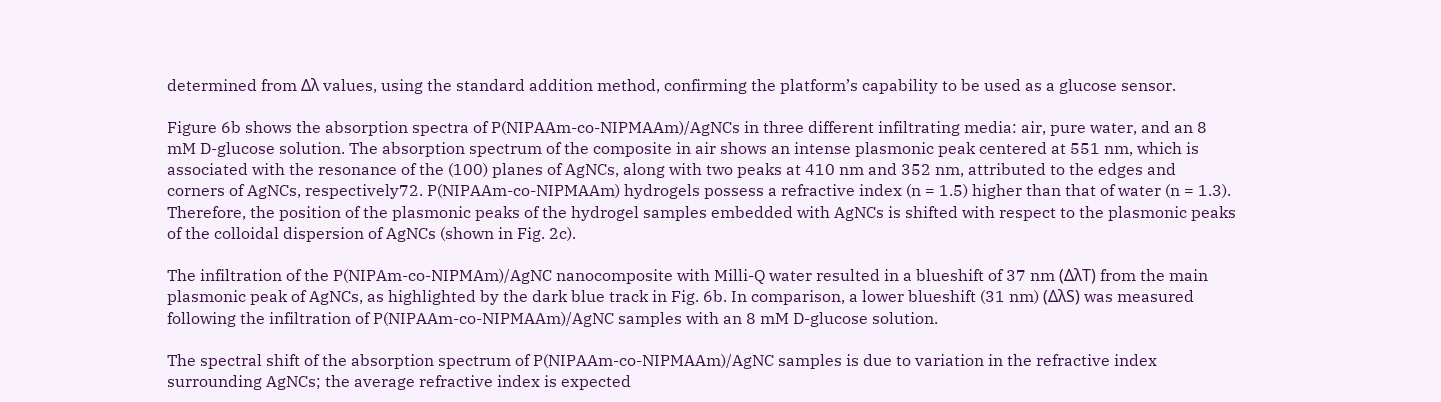determined from Δλ values, using the standard addition method, confirming the platform’s capability to be used as a glucose sensor.

Figure 6b shows the absorption spectra of P(NIPAAm-co-NIPMAAm)/AgNCs in three different infiltrating media: air, pure water, and an 8 mM D-glucose solution. The absorption spectrum of the composite in air shows an intense plasmonic peak centered at 551 nm, which is associated with the resonance of the (100) planes of AgNCs, along with two peaks at 410 nm and 352 nm, attributed to the edges and corners of AgNCs, respectively72. P(NIPAAm-co-NIPMAAm) hydrogels possess a refractive index (n = 1.5) higher than that of water (n = 1.3). Therefore, the position of the plasmonic peaks of the hydrogel samples embedded with AgNCs is shifted with respect to the plasmonic peaks of the colloidal dispersion of AgNCs (shown in Fig. 2c).

The infiltration of the P(NIPAm-co-NIPMAm)/AgNC nanocomposite with Milli-Q water resulted in a blueshift of 37 nm (ΔλT) from the main plasmonic peak of AgNCs, as highlighted by the dark blue track in Fig. 6b. In comparison, a lower blueshift (31 nm) (ΔλS) was measured following the infiltration of P(NIPAAm-co-NIPMAAm)/AgNC samples with an 8 mM D-glucose solution.

The spectral shift of the absorption spectrum of P(NIPAAm-co-NIPMAAm)/AgNC samples is due to variation in the refractive index surrounding AgNCs; the average refractive index is expected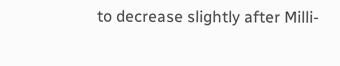to decrease slightly after Milli-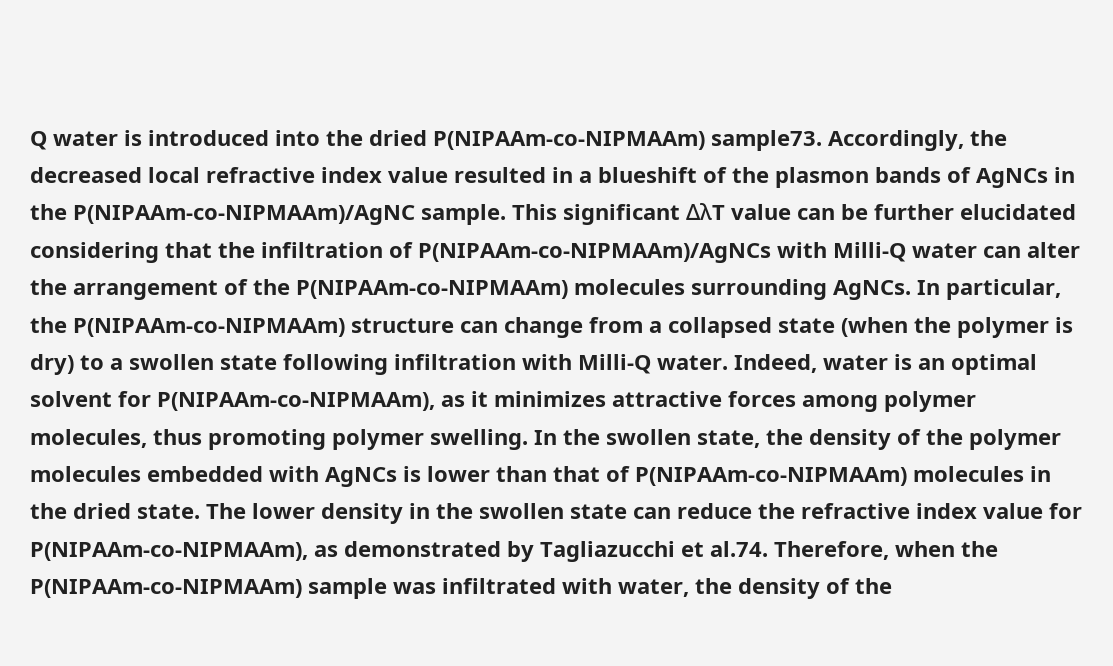Q water is introduced into the dried P(NIPAAm-co-NIPMAAm) sample73. Accordingly, the decreased local refractive index value resulted in a blueshift of the plasmon bands of AgNCs in the P(NIPAAm-co-NIPMAAm)/AgNC sample. This significant ΔλT value can be further elucidated considering that the infiltration of P(NIPAAm-co-NIPMAAm)/AgNCs with Milli-Q water can alter the arrangement of the P(NIPAAm-co-NIPMAAm) molecules surrounding AgNCs. In particular, the P(NIPAAm-co-NIPMAAm) structure can change from a collapsed state (when the polymer is dry) to a swollen state following infiltration with Milli-Q water. Indeed, water is an optimal solvent for P(NIPAAm-co-NIPMAAm), as it minimizes attractive forces among polymer molecules, thus promoting polymer swelling. In the swollen state, the density of the polymer molecules embedded with AgNCs is lower than that of P(NIPAAm-co-NIPMAAm) molecules in the dried state. The lower density in the swollen state can reduce the refractive index value for P(NIPAAm-co-NIPMAAm), as demonstrated by Tagliazucchi et al.74. Therefore, when the P(NIPAAm-co-NIPMAAm) sample was infiltrated with water, the density of the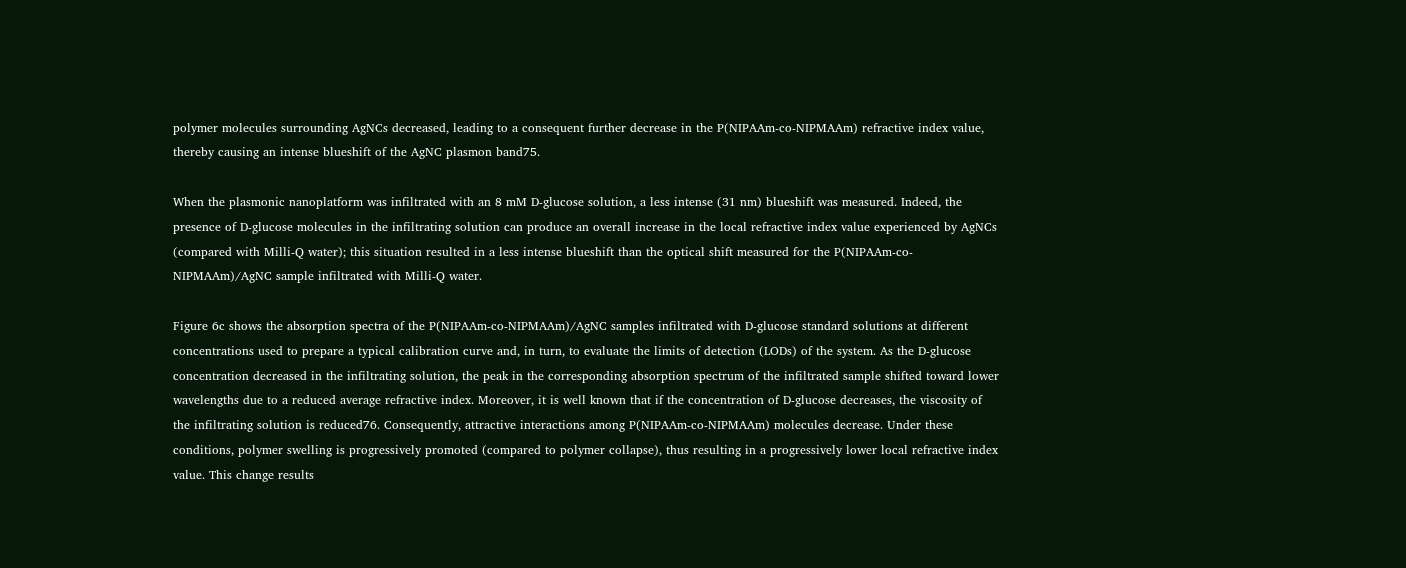polymer molecules surrounding AgNCs decreased, leading to a consequent further decrease in the P(NIPAAm-co-NIPMAAm) refractive index value, thereby causing an intense blueshift of the AgNC plasmon band75.

When the plasmonic nanoplatform was infiltrated with an 8 mM D-glucose solution, a less intense (31 nm) blueshift was measured. Indeed, the presence of D-glucose molecules in the infiltrating solution can produce an overall increase in the local refractive index value experienced by AgNCs (compared with Milli-Q water); this situation resulted in a less intense blueshift than the optical shift measured for the P(NIPAAm-co-NIPMAAm)/AgNC sample infiltrated with Milli-Q water.

Figure 6c shows the absorption spectra of the P(NIPAAm-co-NIPMAAm)/AgNC samples infiltrated with D-glucose standard solutions at different concentrations used to prepare a typical calibration curve and, in turn, to evaluate the limits of detection (LODs) of the system. As the D-glucose concentration decreased in the infiltrating solution, the peak in the corresponding absorption spectrum of the infiltrated sample shifted toward lower wavelengths due to a reduced average refractive index. Moreover, it is well known that if the concentration of D-glucose decreases, the viscosity of the infiltrating solution is reduced76. Consequently, attractive interactions among P(NIPAAm-co-NIPMAAm) molecules decrease. Under these conditions, polymer swelling is progressively promoted (compared to polymer collapse), thus resulting in a progressively lower local refractive index value. This change results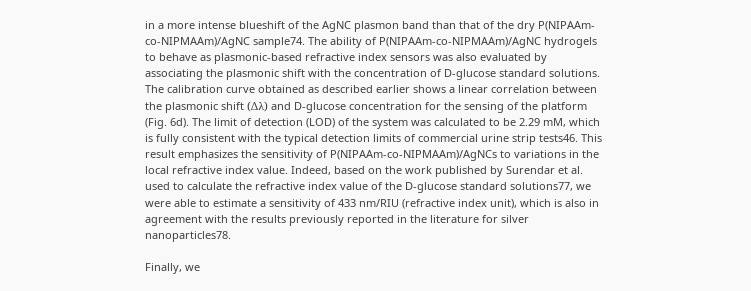in a more intense blueshift of the AgNC plasmon band than that of the dry P(NIPAAm-co-NIPMAAm)/AgNC sample74. The ability of P(NIPAAm-co-NIPMAAm)/AgNC hydrogels to behave as plasmonic-based refractive index sensors was also evaluated by associating the plasmonic shift with the concentration of D-glucose standard solutions. The calibration curve obtained as described earlier shows a linear correlation between the plasmonic shift (Δλ) and D-glucose concentration for the sensing of the platform (Fig. 6d). The limit of detection (LOD) of the system was calculated to be 2.29 mM, which is fully consistent with the typical detection limits of commercial urine strip tests46. This result emphasizes the sensitivity of P(NIPAAm-co-NIPMAAm)/AgNCs to variations in the local refractive index value. Indeed, based on the work published by Surendar et al. used to calculate the refractive index value of the D-glucose standard solutions77, we were able to estimate a sensitivity of 433 nm/RIU (refractive index unit), which is also in agreement with the results previously reported in the literature for silver nanoparticles78.

Finally, we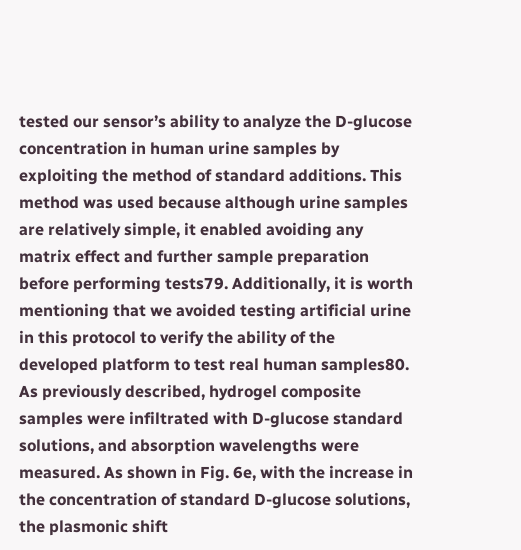tested our sensor’s ability to analyze the D-glucose concentration in human urine samples by exploiting the method of standard additions. This method was used because although urine samples are relatively simple, it enabled avoiding any matrix effect and further sample preparation before performing tests79. Additionally, it is worth mentioning that we avoided testing artificial urine in this protocol to verify the ability of the developed platform to test real human samples80. As previously described, hydrogel composite samples were infiltrated with D-glucose standard solutions, and absorption wavelengths were measured. As shown in Fig. 6e, with the increase in the concentration of standard D-glucose solutions, the plasmonic shift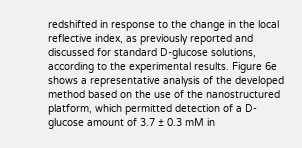redshifted in response to the change in the local reflective index, as previously reported and discussed for standard D-glucose solutions, according to the experimental results. Figure 6e shows a representative analysis of the developed method based on the use of the nanostructured platform, which permitted detection of a D-glucose amount of 3.7 ± 0.3 mM in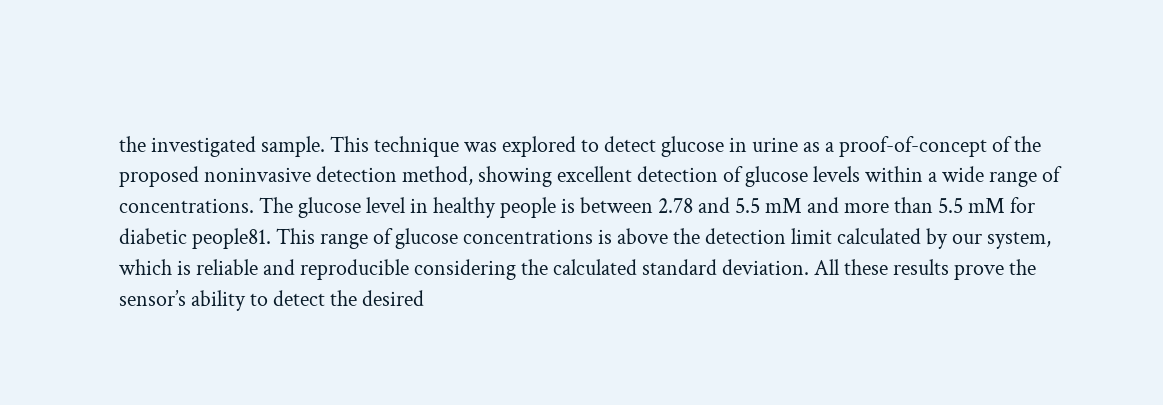the investigated sample. This technique was explored to detect glucose in urine as a proof-of-concept of the proposed noninvasive detection method, showing excellent detection of glucose levels within a wide range of concentrations. The glucose level in healthy people is between 2.78 and 5.5 mM and more than 5.5 mM for diabetic people81. This range of glucose concentrations is above the detection limit calculated by our system, which is reliable and reproducible considering the calculated standard deviation. All these results prove the sensor’s ability to detect the desired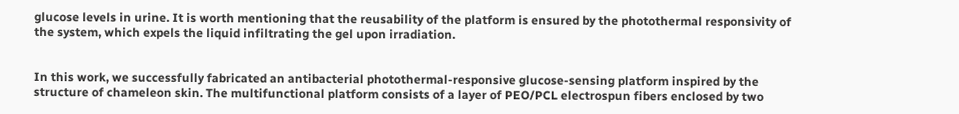glucose levels in urine. It is worth mentioning that the reusability of the platform is ensured by the photothermal responsivity of the system, which expels the liquid infiltrating the gel upon irradiation.


In this work, we successfully fabricated an antibacterial photothermal-responsive glucose-sensing platform inspired by the structure of chameleon skin. The multifunctional platform consists of a layer of PEO/PCL electrospun fibers enclosed by two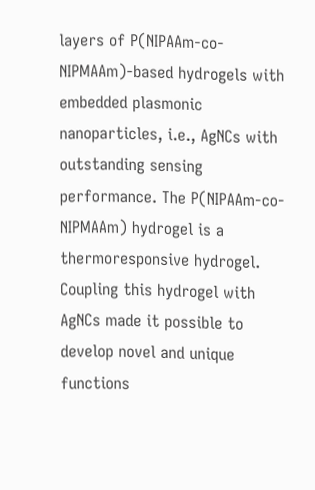layers of P(NIPAAm-co-NIPMAAm)-based hydrogels with embedded plasmonic nanoparticles, i.e., AgNCs with outstanding sensing performance. The P(NIPAAm-co-NIPMAAm) hydrogel is a thermoresponsive hydrogel. Coupling this hydrogel with AgNCs made it possible to develop novel and unique functions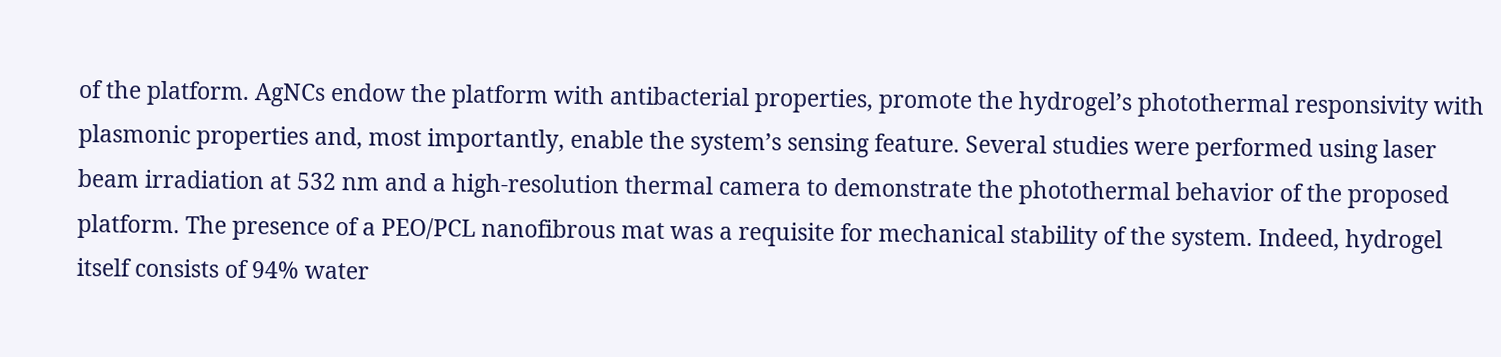of the platform. AgNCs endow the platform with antibacterial properties, promote the hydrogel’s photothermal responsivity with plasmonic properties and, most importantly, enable the system’s sensing feature. Several studies were performed using laser beam irradiation at 532 nm and a high-resolution thermal camera to demonstrate the photothermal behavior of the proposed platform. The presence of a PEO/PCL nanofibrous mat was a requisite for mechanical stability of the system. Indeed, hydrogel itself consists of 94% water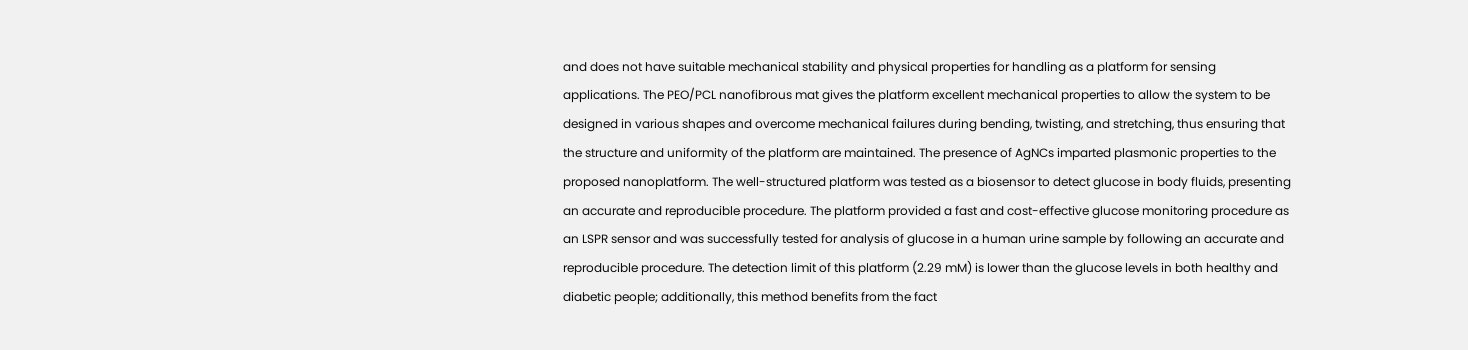and does not have suitable mechanical stability and physical properties for handling as a platform for sensing applications. The PEO/PCL nanofibrous mat gives the platform excellent mechanical properties to allow the system to be designed in various shapes and overcome mechanical failures during bending, twisting, and stretching, thus ensuring that the structure and uniformity of the platform are maintained. The presence of AgNCs imparted plasmonic properties to the proposed nanoplatform. The well-structured platform was tested as a biosensor to detect glucose in body fluids, presenting an accurate and reproducible procedure. The platform provided a fast and cost-effective glucose monitoring procedure as an LSPR sensor and was successfully tested for analysis of glucose in a human urine sample by following an accurate and reproducible procedure. The detection limit of this platform (2.29 mM) is lower than the glucose levels in both healthy and diabetic people; additionally, this method benefits from the fact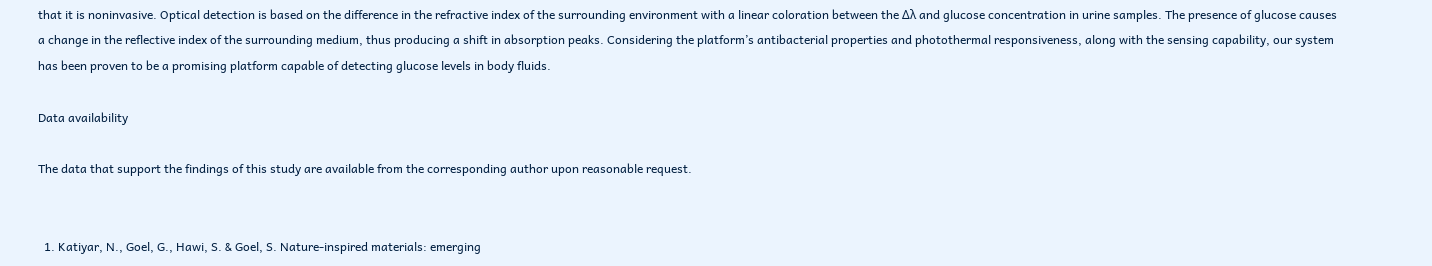that it is noninvasive. Optical detection is based on the difference in the refractive index of the surrounding environment with a linear coloration between the Δλ and glucose concentration in urine samples. The presence of glucose causes a change in the reflective index of the surrounding medium, thus producing a shift in absorption peaks. Considering the platform’s antibacterial properties and photothermal responsiveness, along with the sensing capability, our system has been proven to be a promising platform capable of detecting glucose levels in body fluids.

Data availability

The data that support the findings of this study are available from the corresponding author upon reasonable request.


  1. Katiyar, N., Goel, G., Hawi, S. & Goel, S. Nature-inspired materials: emerging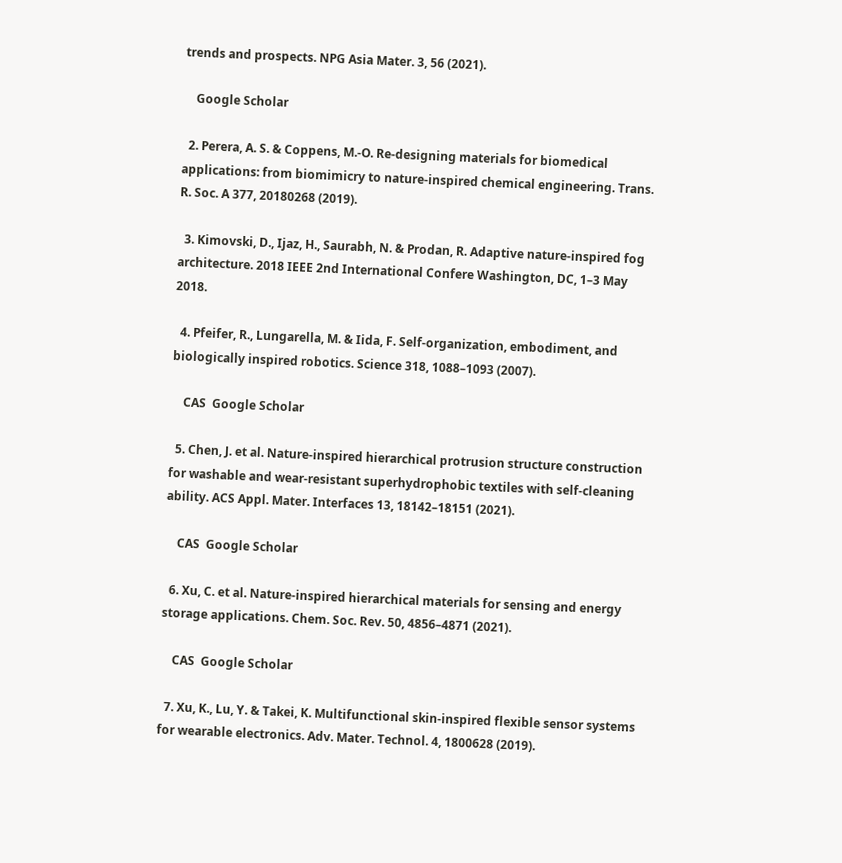trends and prospects. NPG Asia Mater. 3, 56 (2021).

    Google Scholar

  2. Perera, A. S. & Coppens, M.-O. Re-designing materials for biomedical applications: from biomimicry to nature-inspired chemical engineering. Trans. R. Soc. A 377, 20180268 (2019).

  3. Kimovski, D., Ijaz, H., Saurabh, N. & Prodan, R. Adaptive nature-inspired fog architecture. 2018 IEEE 2nd International Confere Washington, DC, 1–3 May 2018.

  4. Pfeifer, R., Lungarella, M. & Iida, F. Self-organization, embodiment, and biologically inspired robotics. Science 318, 1088–1093 (2007).

    CAS  Google Scholar

  5. Chen, J. et al. Nature-inspired hierarchical protrusion structure construction for washable and wear-resistant superhydrophobic textiles with self-cleaning ability. ACS Appl. Mater. Interfaces 13, 18142–18151 (2021).

    CAS  Google Scholar

  6. Xu, C. et al. Nature-inspired hierarchical materials for sensing and energy storage applications. Chem. Soc. Rev. 50, 4856–4871 (2021).

    CAS  Google Scholar

  7. Xu, K., Lu, Y. & Takei, K. Multifunctional skin-inspired flexible sensor systems for wearable electronics. Adv. Mater. Technol. 4, 1800628 (2019).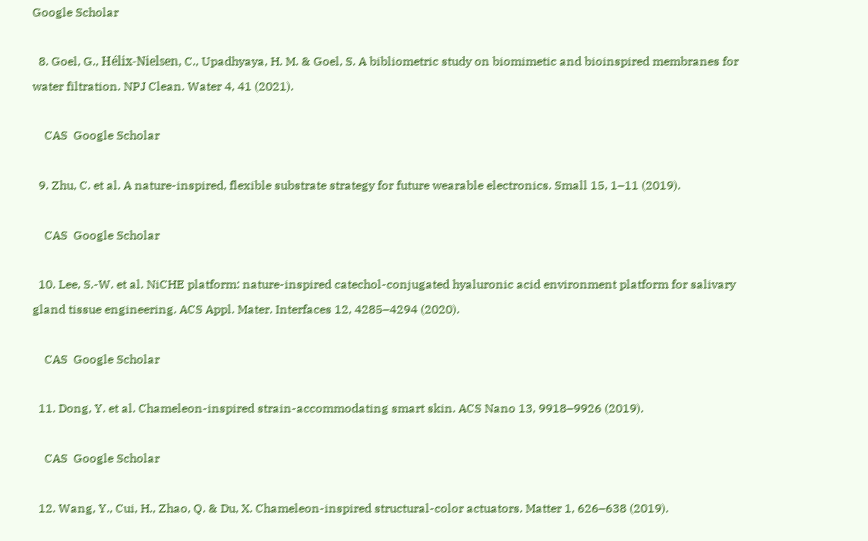Google Scholar

  8. Goel, G., Hélix-Nielsen, C., Upadhyaya, H. M. & Goel, S. A bibliometric study on biomimetic and bioinspired membranes for water filtration. NPJ Clean. Water 4, 41 (2021).

    CAS  Google Scholar

  9. Zhu, C. et al. A nature-inspired, flexible substrate strategy for future wearable electronics. Small 15, 1–11 (2019).

    CAS  Google Scholar

  10. Lee, S.-W. et al. NiCHE platform: nature-inspired catechol-conjugated hyaluronic acid environment platform for salivary gland tissue engineering. ACS Appl. Mater. Interfaces 12, 4285–4294 (2020).

    CAS  Google Scholar

  11. Dong, Y. et al. Chameleon-inspired strain-accommodating smart skin. ACS Nano 13, 9918–9926 (2019).

    CAS  Google Scholar

  12. Wang, Y., Cui, H., Zhao, Q. & Du, X. Chameleon-inspired structural-color actuators. Matter 1, 626–638 (2019).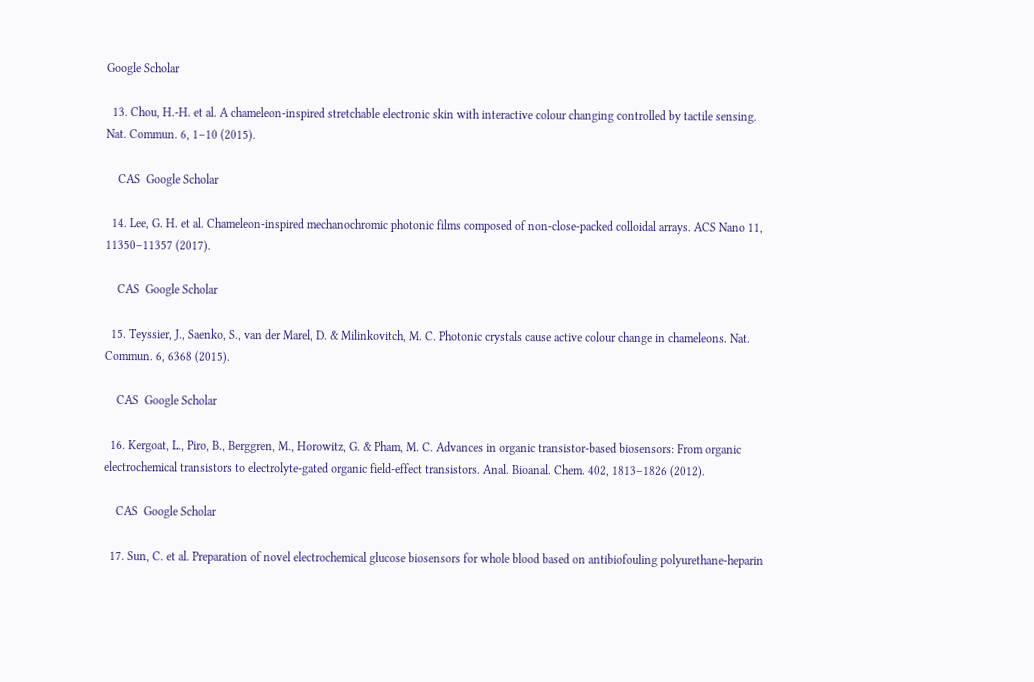Google Scholar

  13. Chou, H.-H. et al. A chameleon-inspired stretchable electronic skin with interactive colour changing controlled by tactile sensing. Nat. Commun. 6, 1–10 (2015).

    CAS  Google Scholar

  14. Lee, G. H. et al. Chameleon-inspired mechanochromic photonic films composed of non-close-packed colloidal arrays. ACS Nano 11, 11350–11357 (2017).

    CAS  Google Scholar

  15. Teyssier, J., Saenko, S., van der Marel, D. & Milinkovitch, M. C. Photonic crystals cause active colour change in chameleons. Nat. Commun. 6, 6368 (2015).

    CAS  Google Scholar

  16. Kergoat, L., Piro, B., Berggren, M., Horowitz, G. & Pham, M. C. Advances in organic transistor-based biosensors: From organic electrochemical transistors to electrolyte-gated organic field-effect transistors. Anal. Bioanal. Chem. 402, 1813–1826 (2012).

    CAS  Google Scholar

  17. Sun, C. et al. Preparation of novel electrochemical glucose biosensors for whole blood based on antibiofouling polyurethane-heparin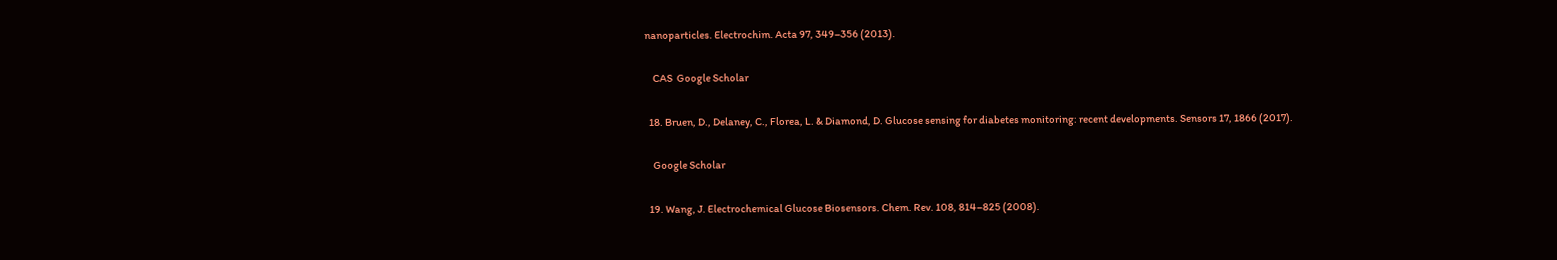nanoparticles. Electrochim. Acta 97, 349–356 (2013).

    CAS  Google Scholar

  18. Bruen, D., Delaney, C., Florea, L. & Diamond, D. Glucose sensing for diabetes monitoring: recent developments. Sensors 17, 1866 (2017).

    Google Scholar

  19. Wang, J. Electrochemical Glucose Biosensors. Chem. Rev. 108, 814–825 (2008).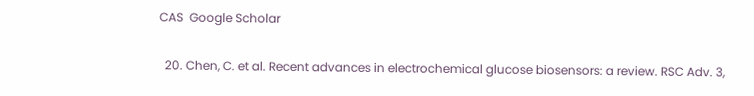CAS  Google Scholar

  20. Chen, C. et al. Recent advances in electrochemical glucose biosensors: a review. RSC Adv. 3,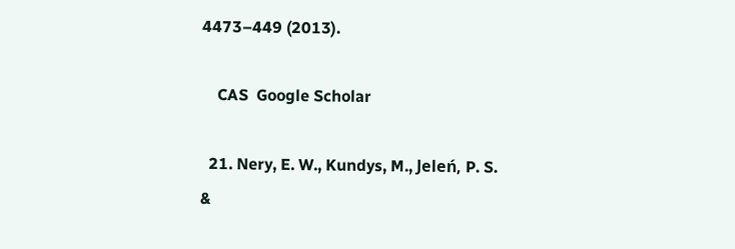4473–449 (2013).

    CAS  Google Scholar

  21. Nery, E. W., Kundys, M., Jeleń, P. S. &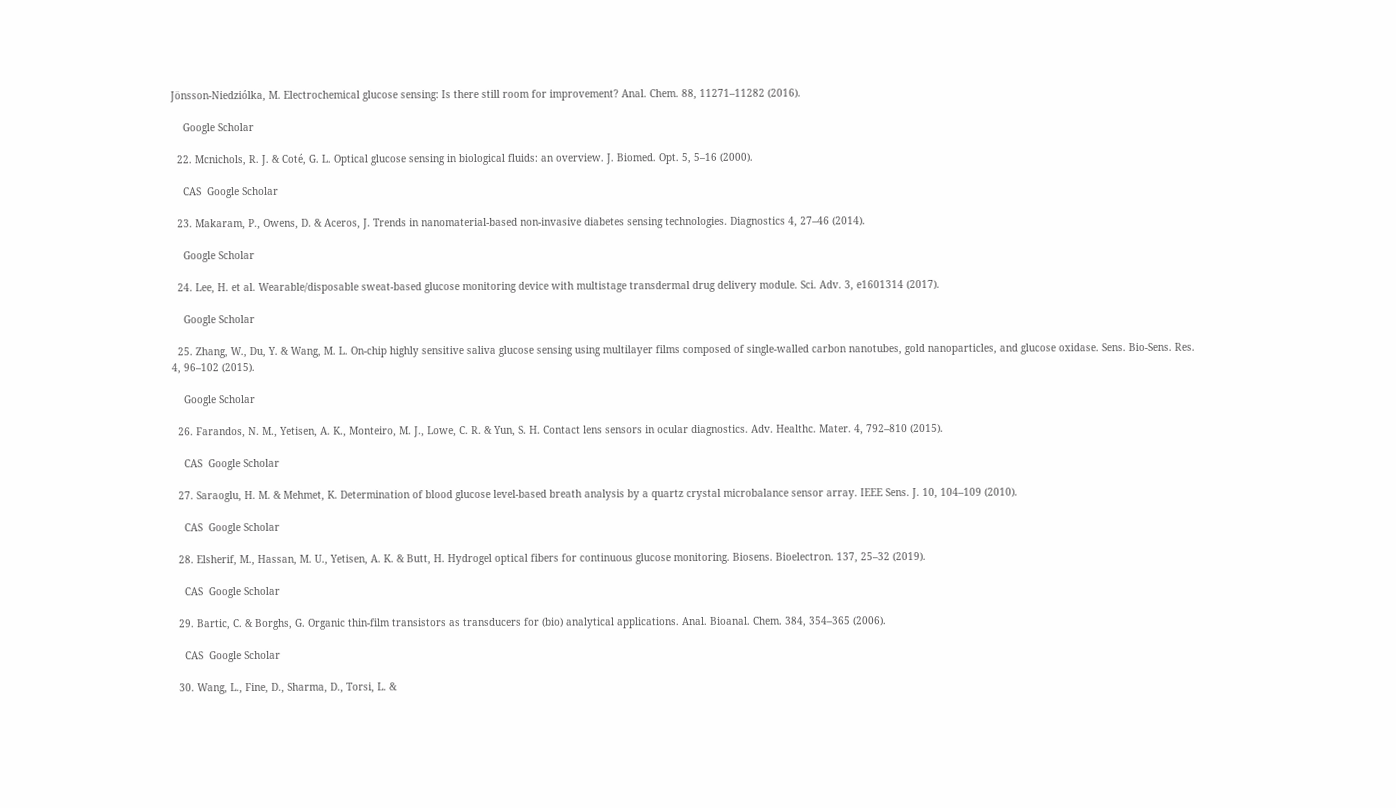Jönsson-Niedziólka, M. Electrochemical glucose sensing: Is there still room for improvement? Anal. Chem. 88, 11271–11282 (2016).

    Google Scholar

  22. Mcnichols, R. J. & Coté, G. L. Optical glucose sensing in biological fluids: an overview. J. Biomed. Opt. 5, 5–16 (2000).

    CAS  Google Scholar

  23. Makaram, P., Owens, D. & Aceros, J. Trends in nanomaterial-based non-invasive diabetes sensing technologies. Diagnostics 4, 27–46 (2014).

    Google Scholar

  24. Lee, H. et al. Wearable/disposable sweat-based glucose monitoring device with multistage transdermal drug delivery module. Sci. Adv. 3, e1601314 (2017).

    Google Scholar

  25. Zhang, W., Du, Y. & Wang, M. L. On-chip highly sensitive saliva glucose sensing using multilayer films composed of single-walled carbon nanotubes, gold nanoparticles, and glucose oxidase. Sens. Bio-Sens. Res. 4, 96–102 (2015).

    Google Scholar

  26. Farandos, N. M., Yetisen, A. K., Monteiro, M. J., Lowe, C. R. & Yun, S. H. Contact lens sensors in ocular diagnostics. Adv. Healthc. Mater. 4, 792–810 (2015).

    CAS  Google Scholar

  27. Saraoglu, H. M. & Mehmet, K. Determination of blood glucose level-based breath analysis by a quartz crystal microbalance sensor array. IEEE Sens. J. 10, 104–109 (2010).

    CAS  Google Scholar

  28. Elsherif, M., Hassan, M. U., Yetisen, A. K. & Butt, H. Hydrogel optical fibers for continuous glucose monitoring. Biosens. Bioelectron. 137, 25–32 (2019).

    CAS  Google Scholar

  29. Bartic, C. & Borghs, G. Organic thin-film transistors as transducers for (bio) analytical applications. Anal. Bioanal. Chem. 384, 354–365 (2006).

    CAS  Google Scholar

  30. Wang, L., Fine, D., Sharma, D., Torsi, L. &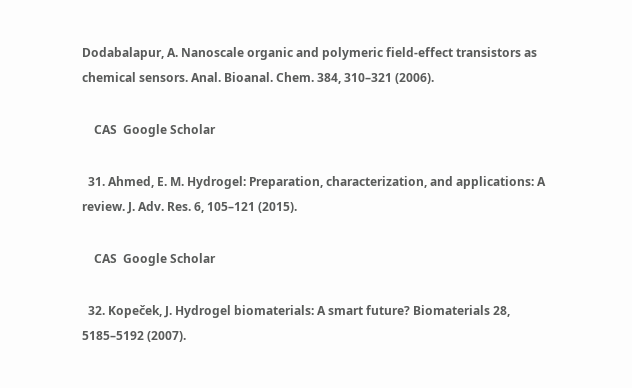Dodabalapur, A. Nanoscale organic and polymeric field-effect transistors as chemical sensors. Anal. Bioanal. Chem. 384, 310–321 (2006).

    CAS  Google Scholar

  31. Ahmed, E. M. Hydrogel: Preparation, characterization, and applications: A review. J. Adv. Res. 6, 105–121 (2015).

    CAS  Google Scholar

  32. Kopeček, J. Hydrogel biomaterials: A smart future? Biomaterials 28, 5185–5192 (2007).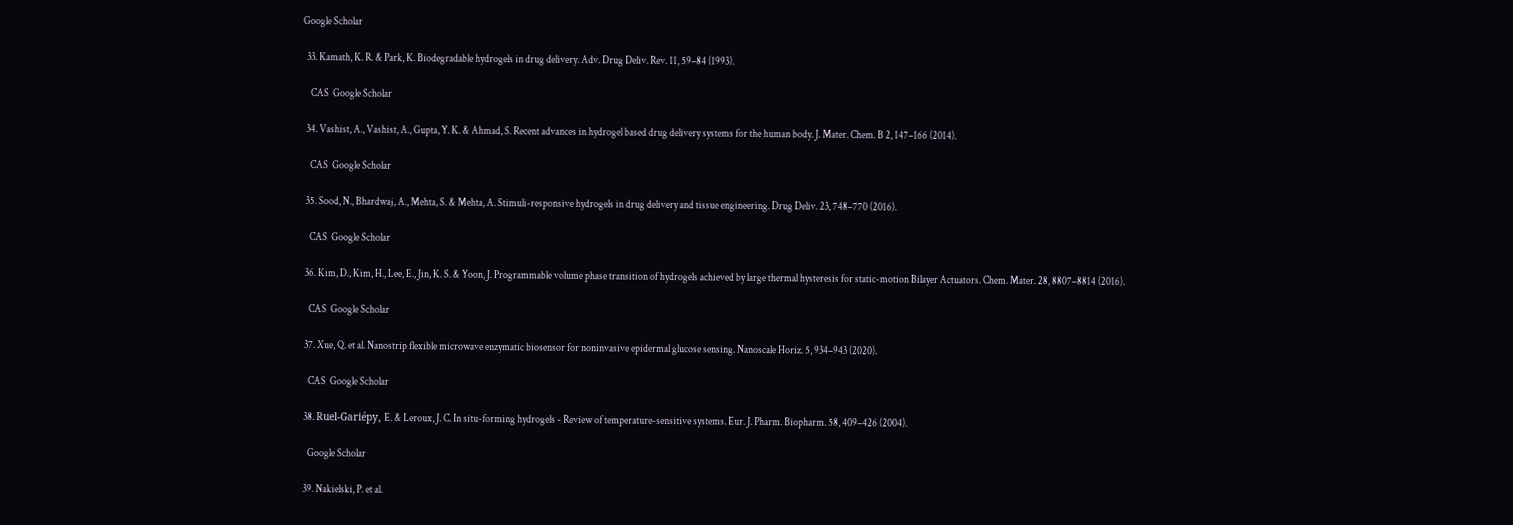Google Scholar

  33. Kamath, K. R. & Park, K. Biodegradable hydrogels in drug delivery. Adv. Drug Deliv. Rev. 11, 59–84 (1993).

    CAS  Google Scholar

  34. Vashist, A., Vashist, A., Gupta, Y. K. & Ahmad, S. Recent advances in hydrogel based drug delivery systems for the human body. J. Mater. Chem. B 2, 147–166 (2014).

    CAS  Google Scholar

  35. Sood, N., Bhardwaj, A., Mehta, S. & Mehta, A. Stimuli-responsive hydrogels in drug delivery and tissue engineering. Drug Deliv. 23, 748–770 (2016).

    CAS  Google Scholar

  36. Kim, D., Kim, H., Lee, E., Jin, K. S. & Yoon, J. Programmable volume phase transition of hydrogels achieved by large thermal hysteresis for static-motion Bilayer Actuators. Chem. Mater. 28, 8807–8814 (2016).

    CAS  Google Scholar

  37. Xue, Q. et al. Nanostrip flexible microwave enzymatic biosensor for noninvasive epidermal glucose sensing. Nanoscale Horiz. 5, 934–943 (2020).

    CAS  Google Scholar

  38. Ruel-Gariépy, E. & Leroux, J. C. In situ-forming hydrogels - Review of temperature-sensitive systems. Eur. J. Pharm. Biopharm. 58, 409–426 (2004).

    Google Scholar

  39. Nakielski, P. et al.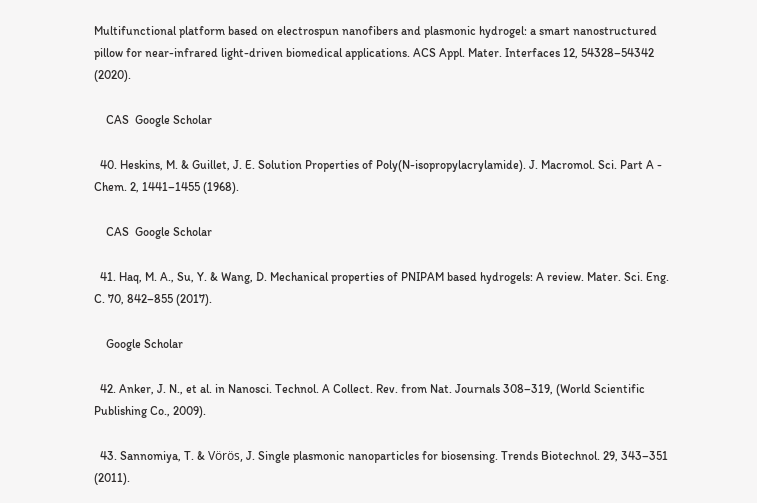Multifunctional platform based on electrospun nanofibers and plasmonic hydrogel: a smart nanostructured pillow for near-infrared light-driven biomedical applications. ACS Appl. Mater. Interfaces 12, 54328–54342 (2020).

    CAS  Google Scholar

  40. Heskins, M. & Guillet, J. E. Solution Properties of Poly(N-isopropylacrylamide). J. Macromol. Sci. Part A - Chem. 2, 1441–1455 (1968).

    CAS  Google Scholar

  41. Haq, M. A., Su, Y. & Wang, D. Mechanical properties of PNIPAM based hydrogels: A review. Mater. Sci. Eng. C. 70, 842–855 (2017).

    Google Scholar

  42. Anker, J. N., et al. in Nanosci. Technol. A Collect. Rev. from Nat. Journals 308–319, (World Scientific Publishing Co., 2009).

  43. Sannomiya, T. & Vörös, J. Single plasmonic nanoparticles for biosensing. Trends Biotechnol. 29, 343–351 (2011).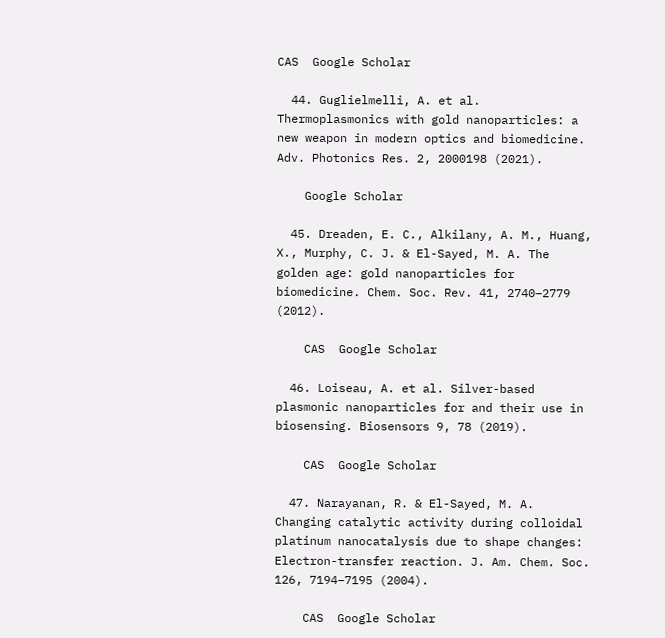CAS  Google Scholar

  44. Guglielmelli, A. et al. Thermoplasmonics with gold nanoparticles: a new weapon in modern optics and biomedicine. Adv. Photonics Res. 2, 2000198 (2021).

    Google Scholar

  45. Dreaden, E. C., Alkilany, A. M., Huang, X., Murphy, C. J. & El-Sayed, M. A. The golden age: gold nanoparticles for biomedicine. Chem. Soc. Rev. 41, 2740–2779 (2012).

    CAS  Google Scholar

  46. Loiseau, A. et al. Silver-based plasmonic nanoparticles for and their use in biosensing. Biosensors 9, 78 (2019).

    CAS  Google Scholar

  47. Narayanan, R. & El-Sayed, M. A. Changing catalytic activity during colloidal platinum nanocatalysis due to shape changes: Electron-transfer reaction. J. Am. Chem. Soc. 126, 7194–7195 (2004).

    CAS  Google Scholar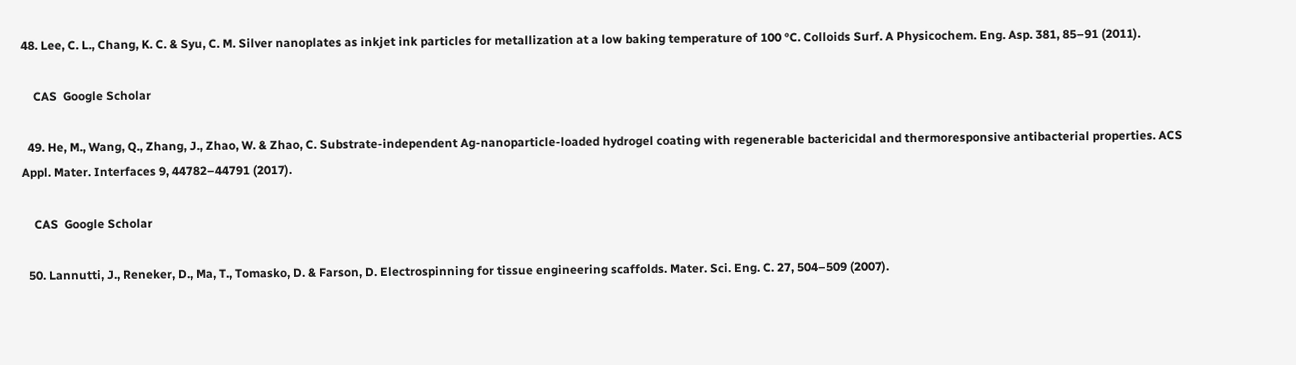48. Lee, C. L., Chang, K. C. & Syu, C. M. Silver nanoplates as inkjet ink particles for metallization at a low baking temperature of 100 °C. Colloids Surf. A Physicochem. Eng. Asp. 381, 85–91 (2011).

    CAS  Google Scholar

  49. He, M., Wang, Q., Zhang, J., Zhao, W. & Zhao, C. Substrate-independent Ag-nanoparticle-loaded hydrogel coating with regenerable bactericidal and thermoresponsive antibacterial properties. ACS Appl. Mater. Interfaces 9, 44782–44791 (2017).

    CAS  Google Scholar

  50. Lannutti, J., Reneker, D., Ma, T., Tomasko, D. & Farson, D. Electrospinning for tissue engineering scaffolds. Mater. Sci. Eng. C. 27, 504–509 (2007).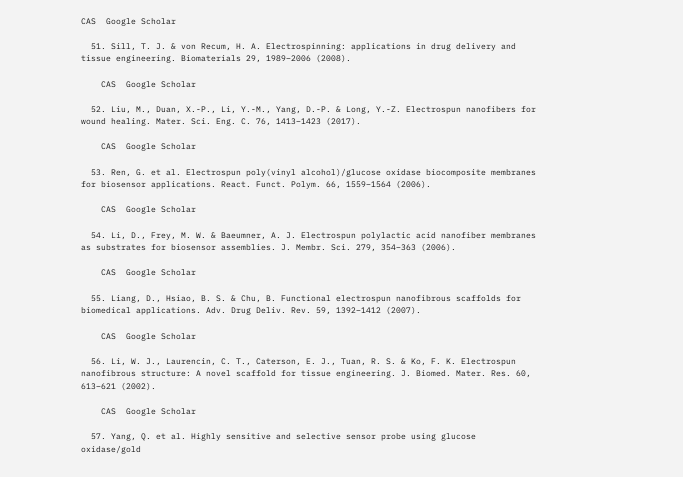CAS  Google Scholar

  51. Sill, T. J. & von Recum, H. A. Electrospinning: applications in drug delivery and tissue engineering. Biomaterials 29, 1989–2006 (2008).

    CAS  Google Scholar

  52. Liu, M., Duan, X.-P., Li, Y.-M., Yang, D.-P. & Long, Y.-Z. Electrospun nanofibers for wound healing. Mater. Sci. Eng. C. 76, 1413–1423 (2017).

    CAS  Google Scholar

  53. Ren, G. et al. Electrospun poly(vinyl alcohol)/glucose oxidase biocomposite membranes for biosensor applications. React. Funct. Polym. 66, 1559–1564 (2006).

    CAS  Google Scholar

  54. Li, D., Frey, M. W. & Baeumner, A. J. Electrospun polylactic acid nanofiber membranes as substrates for biosensor assemblies. J. Membr. Sci. 279, 354–363 (2006).

    CAS  Google Scholar

  55. Liang, D., Hsiao, B. S. & Chu, B. Functional electrospun nanofibrous scaffolds for biomedical applications. Adv. Drug Deliv. Rev. 59, 1392–1412 (2007).

    CAS  Google Scholar

  56. Li, W. J., Laurencin, C. T., Caterson, E. J., Tuan, R. S. & Ko, F. K. Electrospun nanofibrous structure: A novel scaffold for tissue engineering. J. Biomed. Mater. Res. 60, 613–621 (2002).

    CAS  Google Scholar

  57. Yang, Q. et al. Highly sensitive and selective sensor probe using glucose oxidase/gold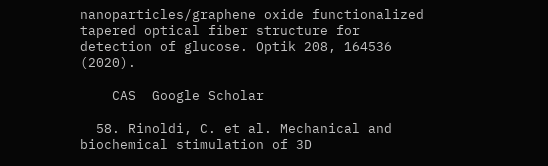nanoparticles/graphene oxide functionalized tapered optical fiber structure for detection of glucose. Optik 208, 164536 (2020).

    CAS  Google Scholar

  58. Rinoldi, C. et al. Mechanical and biochemical stimulation of 3D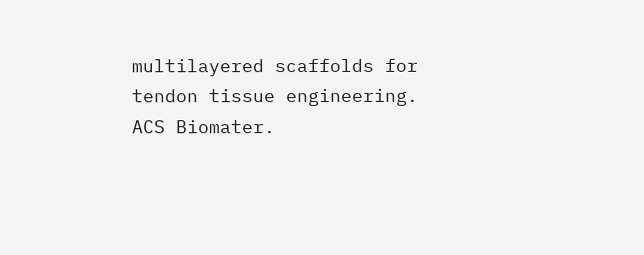multilayered scaffolds for tendon tissue engineering. ACS Biomater.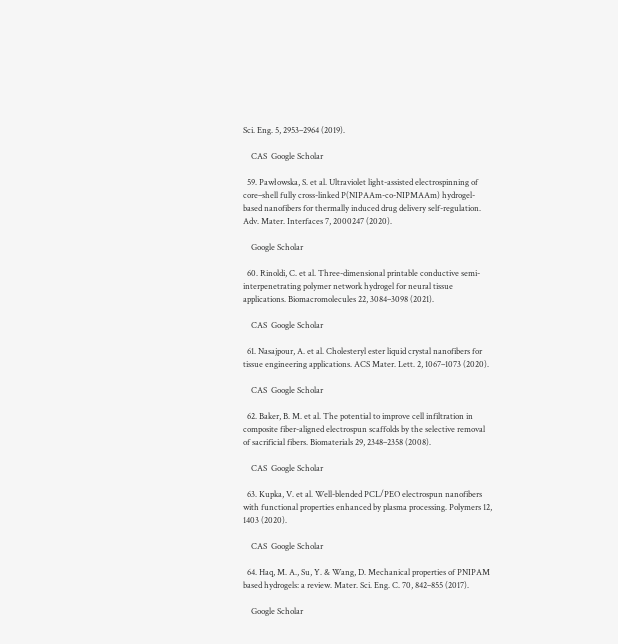Sci. Eng. 5, 2953–2964 (2019).

    CAS  Google Scholar

  59. Pawłowska, S. et al. Ultraviolet light-assisted electrospinning of core–shell fully cross-linked P(NIPAAm-co-NIPMAAm) hydrogel-based nanofibers for thermally induced drug delivery self-regulation. Adv. Mater. Interfaces 7, 2000247 (2020).

    Google Scholar

  60. Rinoldi, C. et al. Three-dimensional printable conductive semi-interpenetrating polymer network hydrogel for neural tissue applications. Biomacromolecules 22, 3084–3098 (2021).

    CAS  Google Scholar

  61. Nasajpour, A. et al. Cholesteryl ester liquid crystal nanofibers for tissue engineering applications. ACS Mater. Lett. 2, 1067–1073 (2020).

    CAS  Google Scholar

  62. Baker, B. M. et al. The potential to improve cell infiltration in composite fiber-aligned electrospun scaffolds by the selective removal of sacrificial fibers. Biomaterials 29, 2348–2358 (2008).

    CAS  Google Scholar

  63. Kupka, V. et al. Well-blended PCL/PEO electrospun nanofibers with functional properties enhanced by plasma processing. Polymers 12, 1403 (2020).

    CAS  Google Scholar

  64. Haq, M. A., Su, Y. & Wang, D. Mechanical properties of PNIPAM based hydrogels: a review. Mater. Sci. Eng. C. 70, 842–855 (2017).

    Google Scholar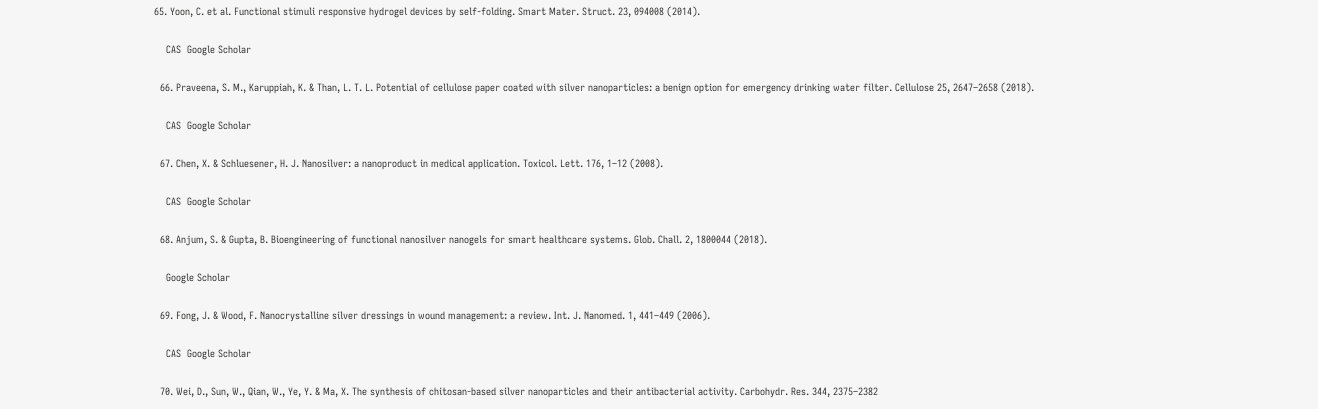65. Yoon, C. et al. Functional stimuli responsive hydrogel devices by self-folding. Smart Mater. Struct. 23, 094008 (2014).

    CAS  Google Scholar

  66. Praveena, S. M., Karuppiah, K. & Than, L. T. L. Potential of cellulose paper coated with silver nanoparticles: a benign option for emergency drinking water filter. Cellulose 25, 2647–2658 (2018).

    CAS  Google Scholar

  67. Chen, X. & Schluesener, H. J. Nanosilver: a nanoproduct in medical application. Toxicol. Lett. 176, 1–12 (2008).

    CAS  Google Scholar

  68. Anjum, S. & Gupta, B. Bioengineering of functional nanosilver nanogels for smart healthcare systems. Glob. Chall. 2, 1800044 (2018).

    Google Scholar

  69. Fong, J. & Wood, F. Nanocrystalline silver dressings in wound management: a review. Int. J. Nanomed. 1, 441–449 (2006).

    CAS  Google Scholar

  70. Wei, D., Sun, W., Qian, W., Ye, Y. & Ma, X. The synthesis of chitosan-based silver nanoparticles and their antibacterial activity. Carbohydr. Res. 344, 2375–2382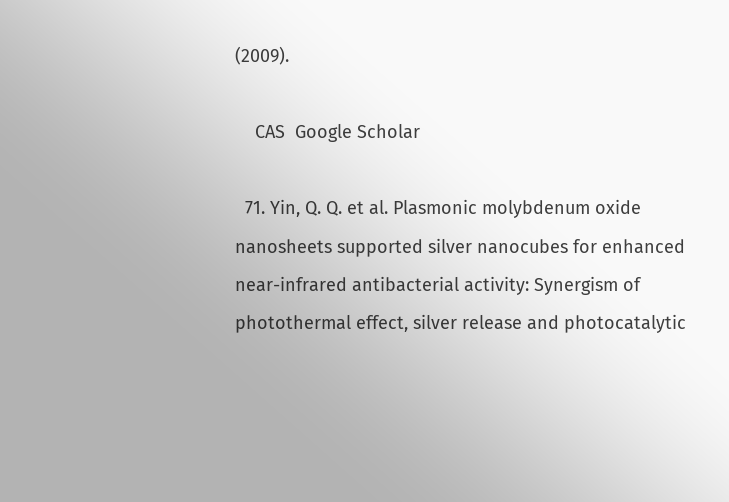(2009).

    CAS  Google Scholar

  71. Yin, Q. Q. et al. Plasmonic molybdenum oxide nanosheets supported silver nanocubes for enhanced near-infrared antibacterial activity: Synergism of photothermal effect, silver release and photocatalytic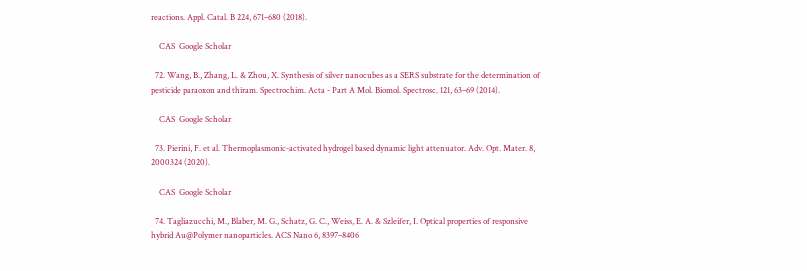reactions. Appl. Catal. B 224, 671–680 (2018).

    CAS  Google Scholar

  72. Wang, B., Zhang, L. & Zhou, X. Synthesis of silver nanocubes as a SERS substrate for the determination of pesticide paraoxon and thiram. Spectrochim. Acta - Part A Mol. Biomol. Spectrosc. 121, 63–69 (2014).

    CAS  Google Scholar

  73. Pierini, F. et al. Thermoplasmonic-activated hydrogel based dynamic light attenuator. Adv. Opt. Mater. 8, 2000324 (2020).

    CAS  Google Scholar

  74. Tagliazucchi, M., Blaber, M. G., Schatz, G. C., Weiss, E. A. & Szleifer, I. Optical properties of responsive hybrid Au@Polymer nanoparticles. ACS Nano 6, 8397–8406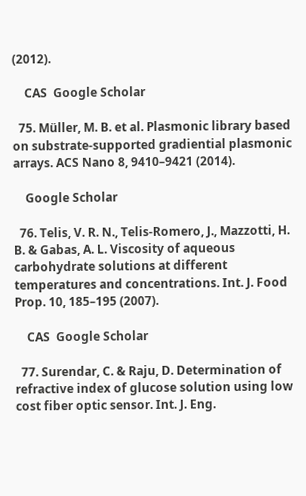(2012).

    CAS  Google Scholar

  75. Müller, M. B. et al. Plasmonic library based on substrate-supported gradiential plasmonic arrays. ACS Nano 8, 9410–9421 (2014).

    Google Scholar

  76. Telis, V. R. N., Telis-Romero, J., Mazzotti, H. B. & Gabas, A. L. Viscosity of aqueous carbohydrate solutions at different temperatures and concentrations. Int. J. Food Prop. 10, 185–195 (2007).

    CAS  Google Scholar

  77. Surendar, C. & Raju, D. Determination of refractive index of glucose solution using low cost fiber optic sensor. Int. J. Eng.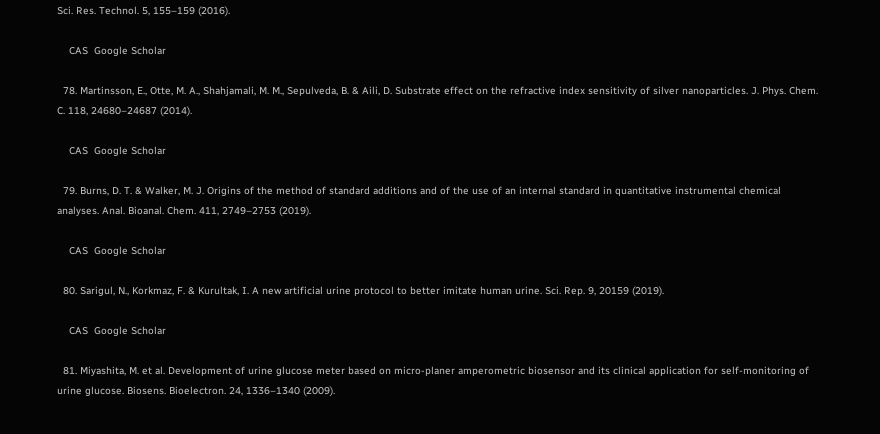Sci. Res. Technol. 5, 155–159 (2016).

    CAS  Google Scholar

  78. Martinsson, E., Otte, M. A., Shahjamali, M. M., Sepulveda, B. & Aili, D. Substrate effect on the refractive index sensitivity of silver nanoparticles. J. Phys. Chem. C. 118, 24680–24687 (2014).

    CAS  Google Scholar

  79. Burns, D. T. & Walker, M. J. Origins of the method of standard additions and of the use of an internal standard in quantitative instrumental chemical analyses. Anal. Bioanal. Chem. 411, 2749–2753 (2019).

    CAS  Google Scholar

  80. Sarigul, N., Korkmaz, F. & Kurultak, I. A new artificial urine protocol to better imitate human urine. Sci. Rep. 9, 20159 (2019).

    CAS  Google Scholar

  81. Miyashita, M. et al. Development of urine glucose meter based on micro-planer amperometric biosensor and its clinical application for self-monitoring of urine glucose. Biosens. Bioelectron. 24, 1336–1340 (2009).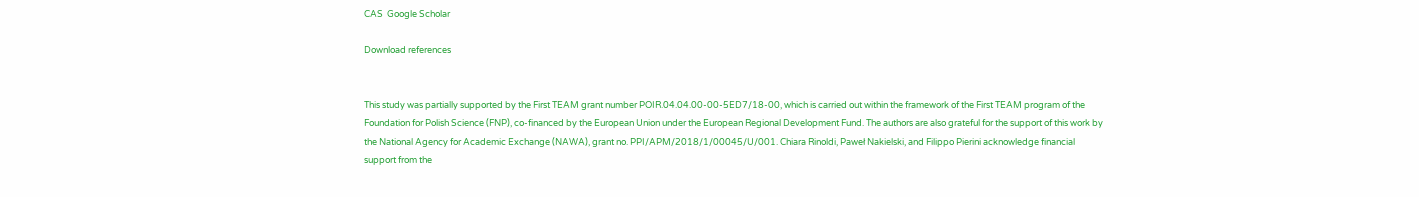CAS  Google Scholar

Download references


This study was partially supported by the First TEAM grant number POIR.04.04.00-00-5ED7/18-00, which is carried out within the framework of the First TEAM program of the Foundation for Polish Science (FNP), co-financed by the European Union under the European Regional Development Fund. The authors are also grateful for the support of this work by the National Agency for Academic Exchange (NAWA), grant no. PPI/APM/2018/1/00045/U/001. Chiara Rinoldi, Paweł Nakielski, and Filippo Pierini acknowledge financial support from the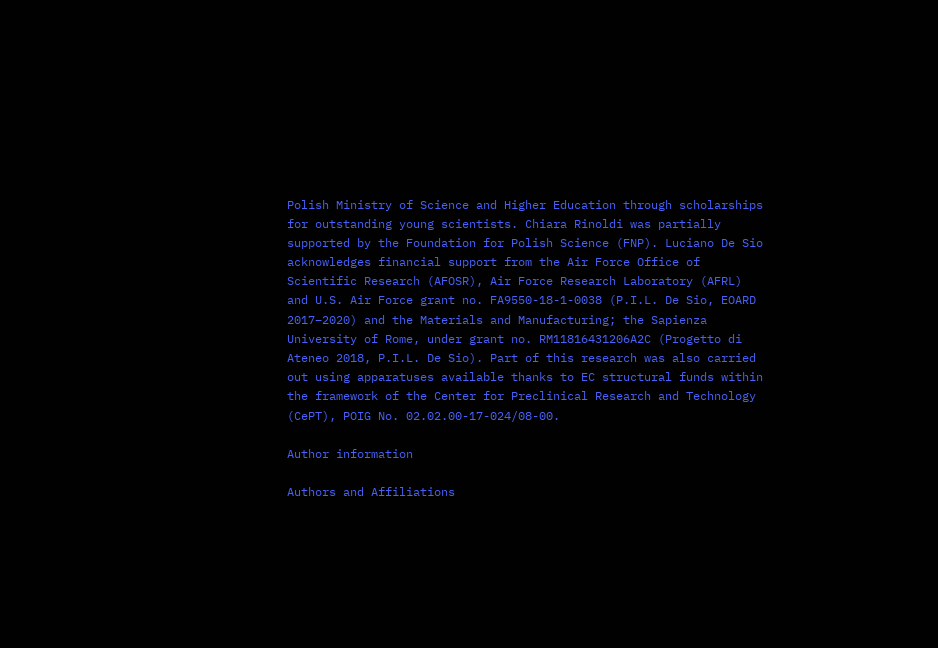Polish Ministry of Science and Higher Education through scholarships for outstanding young scientists. Chiara Rinoldi was partially supported by the Foundation for Polish Science (FNP). Luciano De Sio acknowledges financial support from the Air Force Office of Scientific Research (AFOSR), Air Force Research Laboratory (AFRL) and U.S. Air Force grant no. FA9550-18-1-0038 (P.I.L. De Sio, EOARD 2017–2020) and the Materials and Manufacturing; the Sapienza University of Rome, under grant no. RM11816431206A2C (Progetto di Ateneo 2018, P.I.L. De Sio). Part of this research was also carried out using apparatuses available thanks to EC structural funds within the framework of the Center for Preclinical Research and Technology (CePT), POIG No. 02.02.00-17-024/08-00.

Author information

Authors and Affiliations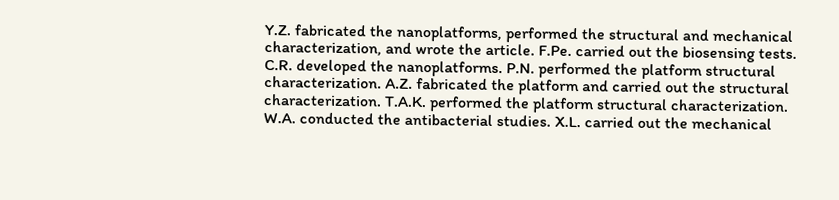Y.Z. fabricated the nanoplatforms, performed the structural and mechanical characterization, and wrote the article. F.Pe. carried out the biosensing tests. C.R. developed the nanoplatforms. P.N. performed the platform structural characterization. A.Z. fabricated the platform and carried out the structural characterization. T.A.K. performed the platform structural characterization. W.A. conducted the antibacterial studies. X.L. carried out the mechanical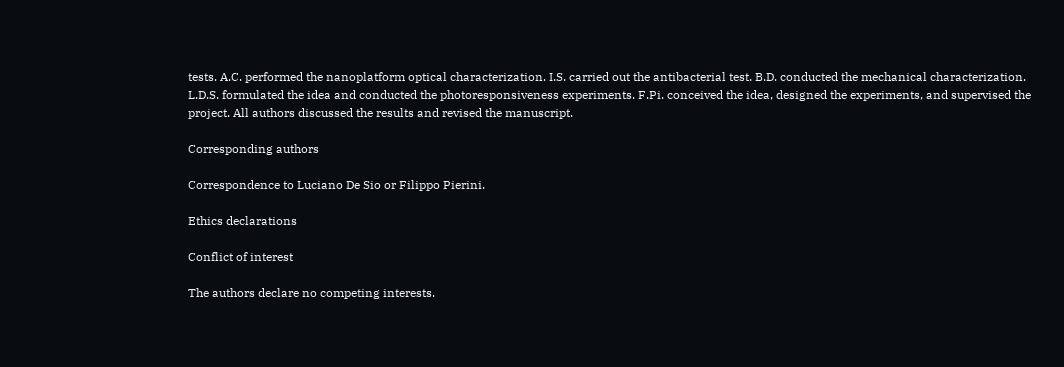tests. A.C. performed the nanoplatform optical characterization. I.S. carried out the antibacterial test. B.D. conducted the mechanical characterization. L.D.S. formulated the idea and conducted the photoresponsiveness experiments. F.Pi. conceived the idea, designed the experiments, and supervised the project. All authors discussed the results and revised the manuscript.

Corresponding authors

Correspondence to Luciano De Sio or Filippo Pierini.

Ethics declarations

Conflict of interest

The authors declare no competing interests.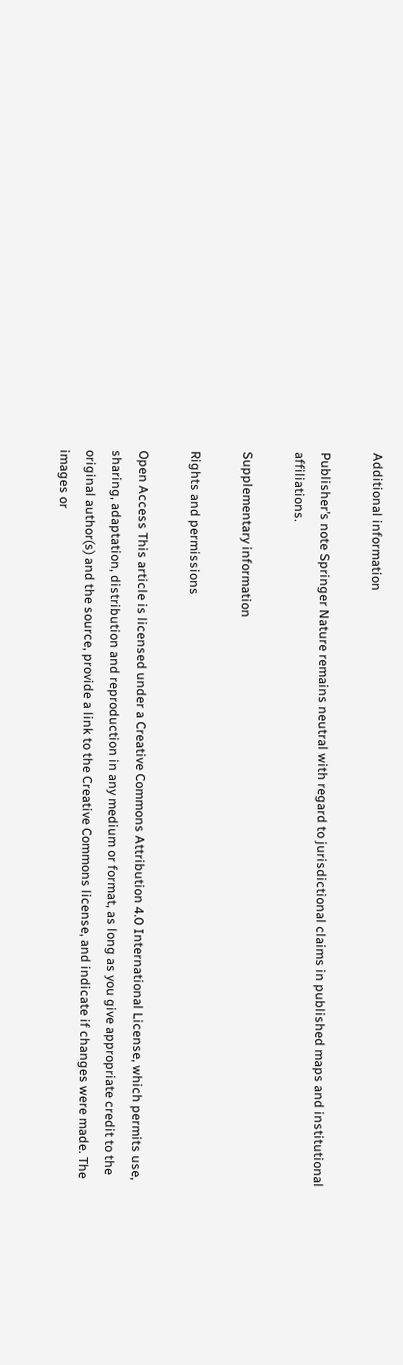Additional information

Publisher’s note Springer Nature remains neutral with regard to jurisdictional claims in published maps and institutional affiliations.

Supplementary information

Rights and permissions

Open Access This article is licensed under a Creative Commons Attribution 4.0 International License, which permits use, sharing, adaptation, distribution and reproduction in any medium or format, as long as you give appropriate credit to the original author(s) and the source, provide a link to the Creative Commons license, and indicate if changes were made. The images or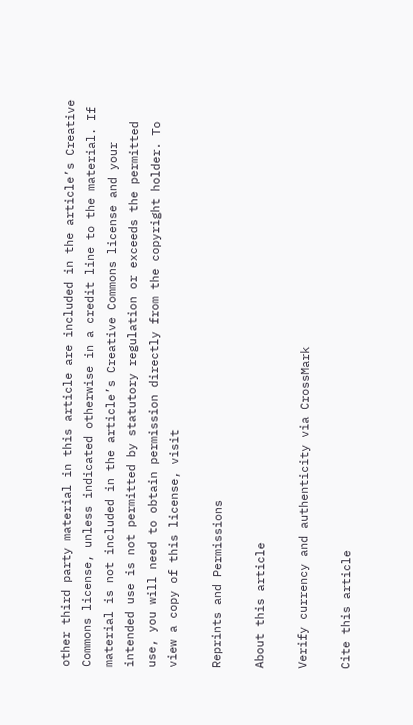other third party material in this article are included in the article’s Creative Commons license, unless indicated otherwise in a credit line to the material. If material is not included in the article’s Creative Commons license and your intended use is not permitted by statutory regulation or exceeds the permitted use, you will need to obtain permission directly from the copyright holder. To view a copy of this license, visit

Reprints and Permissions

About this article

Verify currency and authenticity via CrossMark

Cite this article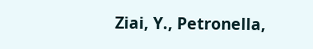Ziai, Y., Petronella,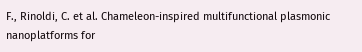F., Rinoldi, C. et al. Chameleon-inspired multifunctional plasmonic nanoplatforms for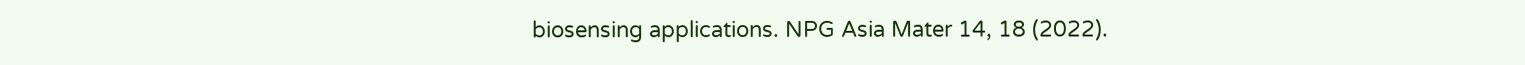biosensing applications. NPG Asia Mater 14, 18 (2022).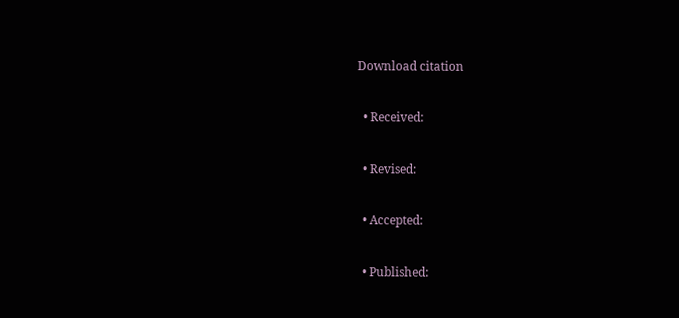Download citation

  • Received:

  • Revised:

  • Accepted:

  • Published: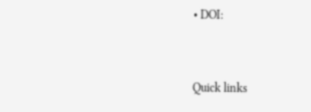• DOI:


Quick links